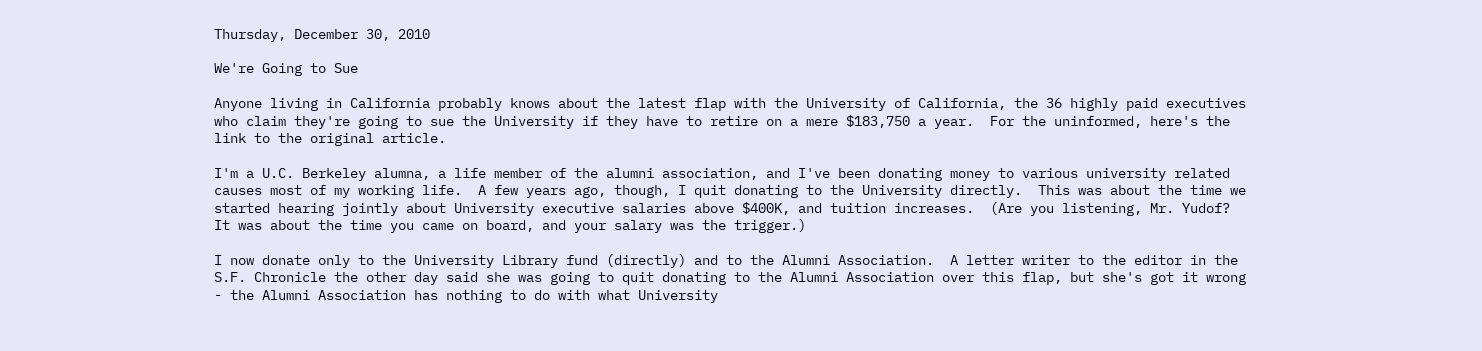Thursday, December 30, 2010

We're Going to Sue

Anyone living in California probably knows about the latest flap with the University of California, the 36 highly paid executives who claim they're going to sue the University if they have to retire on a mere $183,750 a year.  For the uninformed, here's the link to the original article.

I'm a U.C. Berkeley alumna, a life member of the alumni association, and I've been donating money to various university related causes most of my working life.  A few years ago, though, I quit donating to the University directly.  This was about the time we started hearing jointly about University executive salaries above $400K, and tuition increases.  (Are you listening, Mr. Yudof?  It was about the time you came on board, and your salary was the trigger.)

I now donate only to the University Library fund (directly) and to the Alumni Association.  A letter writer to the editor in the S.F. Chronicle the other day said she was going to quit donating to the Alumni Association over this flap, but she's got it wrong - the Alumni Association has nothing to do with what University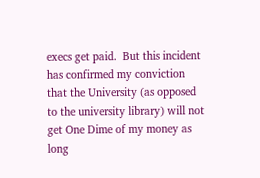execs get paid.  But this incident has confirmed my conviction that the University (as opposed to the university library) will not get One Dime of my money as long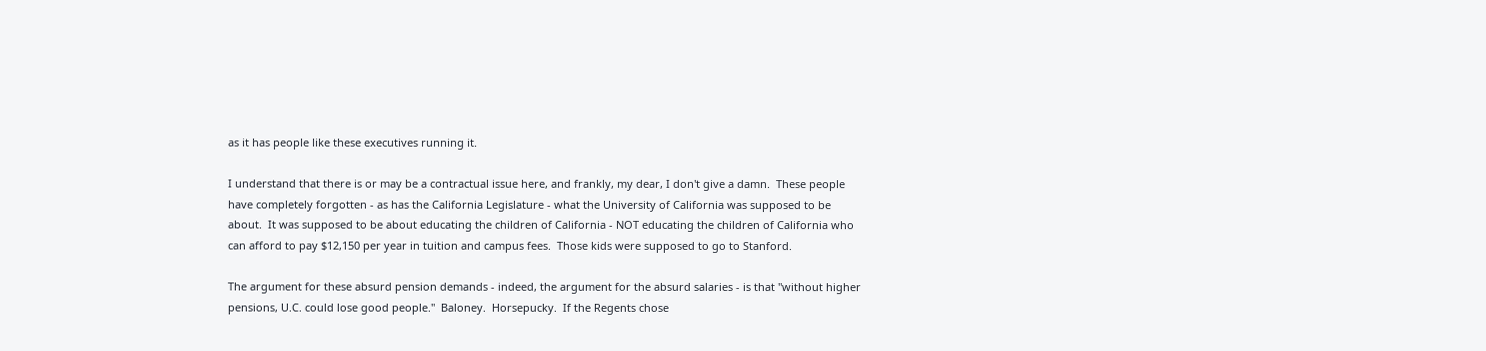as it has people like these executives running it.

I understand that there is or may be a contractual issue here, and frankly, my dear, I don't give a damn.  These people have completely forgotten - as has the California Legislature - what the University of California was supposed to be about.  It was supposed to be about educating the children of California - NOT educating the children of California who can afford to pay $12,150 per year in tuition and campus fees.  Those kids were supposed to go to Stanford.

The argument for these absurd pension demands - indeed, the argument for the absurd salaries - is that "without higher pensions, U.C. could lose good people."  Baloney.  Horsepucky.  If the Regents chose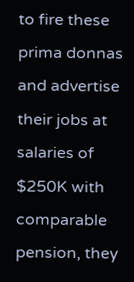to fire these prima donnas and advertise their jobs at salaries of $250K with comparable pension, they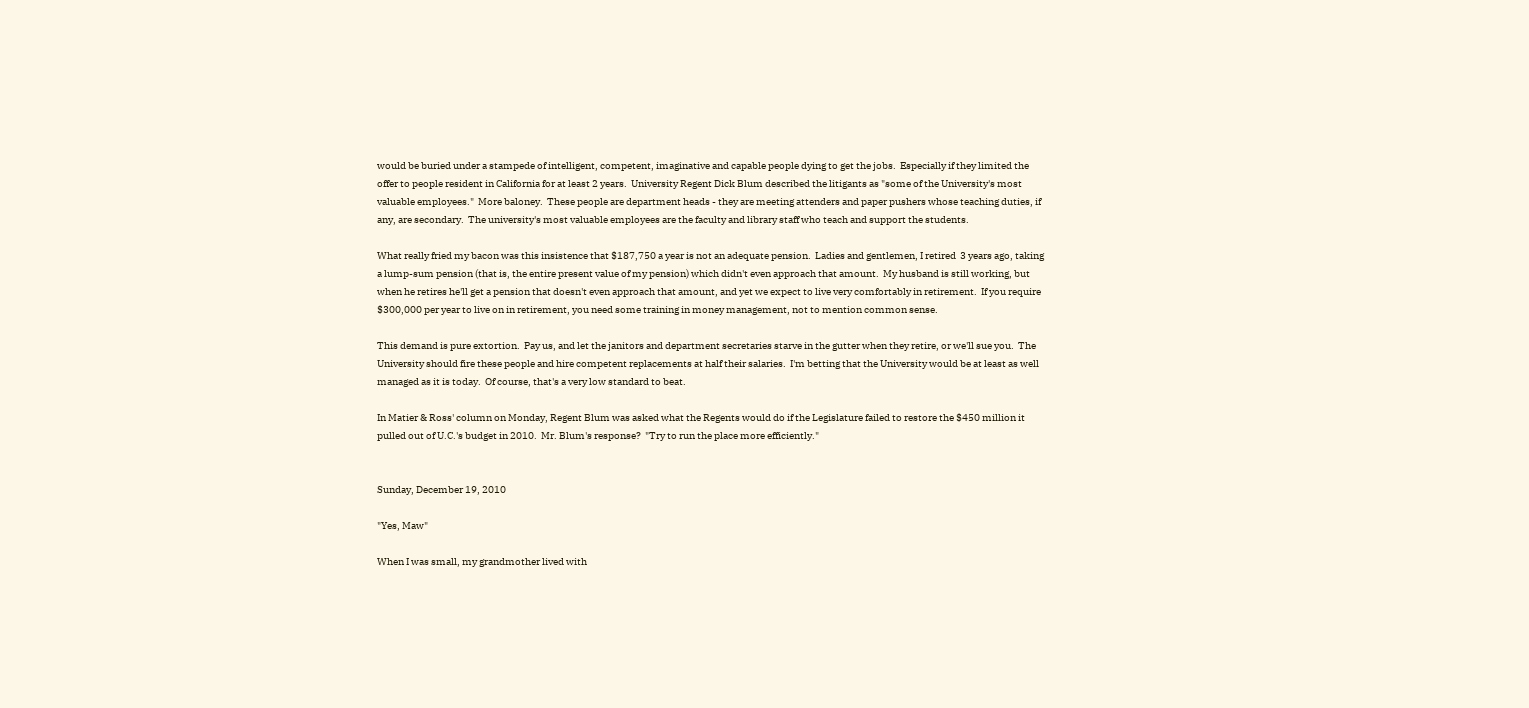would be buried under a stampede of intelligent, competent, imaginative and capable people dying to get the jobs.  Especially if they limited the offer to people resident in California for at least 2 years.  University Regent Dick Blum described the litigants as "some of the University's most valuable employees."  More baloney.  These people are department heads - they are meeting attenders and paper pushers whose teaching duties, if any, are secondary.  The university's most valuable employees are the faculty and library staff who teach and support the students.

What really fried my bacon was this insistence that $187,750 a year is not an adequate pension.  Ladies and gentlemen, I retired  3 years ago, taking a lump-sum pension (that is, the entire present value of my pension) which didn't even approach that amount.  My husband is still working, but when he retires he'll get a pension that doesn't even approach that amount, and yet we expect to live very comfortably in retirement.  If you require $300,000 per year to live on in retirement, you need some training in money management, not to mention common sense.

This demand is pure extortion.  Pay us, and let the janitors and department secretaries starve in the gutter when they retire, or we'll sue you.  The University should fire these people and hire competent replacements at half their salaries.  I'm betting that the University would be at least as well managed as it is today.  Of course, that's a very low standard to beat.

In Matier & Ross' column on Monday, Regent Blum was asked what the Regents would do if the Legislature failed to restore the $450 million it pulled out of U.C.'s budget in 2010.  Mr. Blum's response?  "Try to run the place more efficiently."


Sunday, December 19, 2010

"Yes, Maw"

When I was small, my grandmother lived with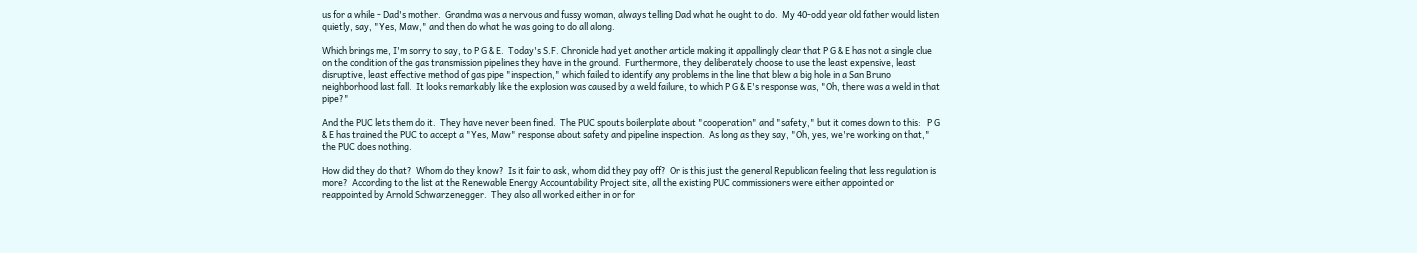us for a while - Dad's mother.  Grandma was a nervous and fussy woman, always telling Dad what he ought to do.  My 40-odd year old father would listen quietly, say, "Yes, Maw," and then do what he was going to do all along.

Which brings me, I'm sorry to say, to P G & E.  Today's S.F. Chronicle had yet another article making it appallingly clear that P G & E has not a single clue on the condition of the gas transmission pipelines they have in the ground.  Furthermore, they deliberately choose to use the least expensive, least disruptive, least effective method of gas pipe "inspection," which failed to identify any problems in the line that blew a big hole in a San Bruno neighborhood last fall.  It looks remarkably like the explosion was caused by a weld failure, to which P G & E's response was, "Oh, there was a weld in that pipe?"

And the PUC lets them do it.  They have never been fined.  The PUC spouts boilerplate about "cooperation" and "safety," but it comes down to this:   P G & E has trained the PUC to accept a "Yes, Maw" response about safety and pipeline inspection.  As long as they say, "Oh, yes, we're working on that," the PUC does nothing.

How did they do that?  Whom do they know?  Is it fair to ask, whom did they pay off?  Or is this just the general Republican feeling that less regulation is more?  According to the list at the Renewable Energy Accountability Project site, all the existing PUC commissioners were either appointed or reappointed by Arnold Schwarzenegger.  They also all worked either in or for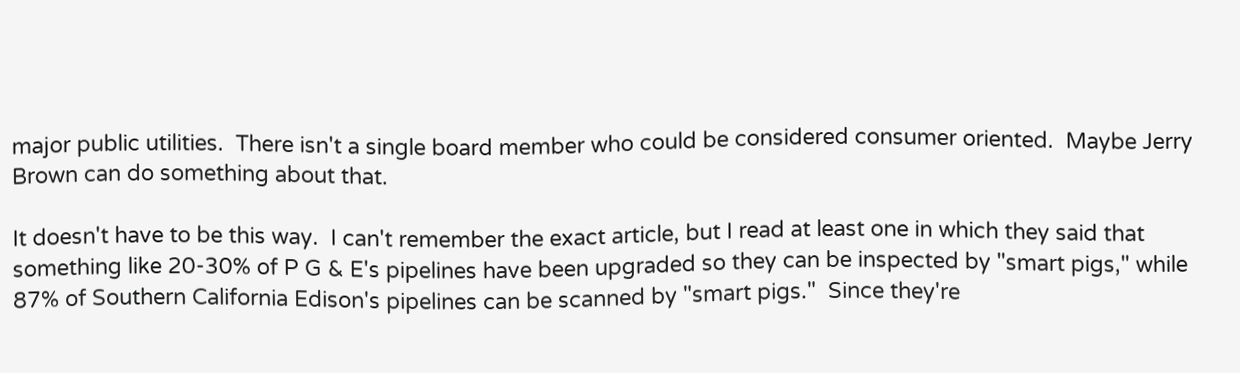major public utilities.  There isn't a single board member who could be considered consumer oriented.  Maybe Jerry Brown can do something about that.

It doesn't have to be this way.  I can't remember the exact article, but I read at least one in which they said that something like 20-30% of P G & E's pipelines have been upgraded so they can be inspected by "smart pigs," while 87% of Southern California Edison's pipelines can be scanned by "smart pigs."  Since they're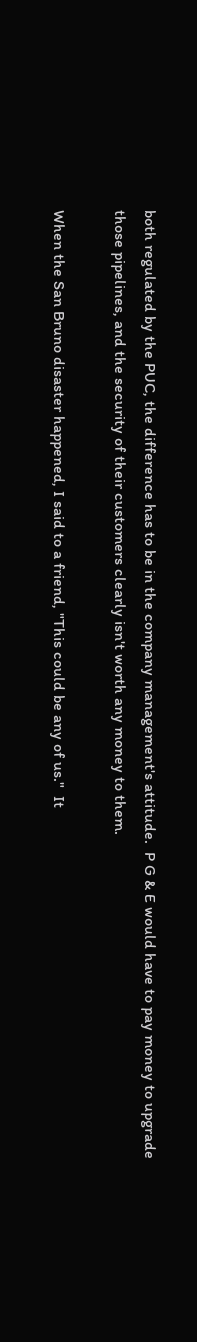both regulated by the PUC, the difference has to be in the company management's attitude.  P G & E would have to pay money to upgrade those pipelines, and the security of their customers clearly isn't worth any money to them.

When the San Bruno disaster happened, I said to a friend, "This could be any of us."  It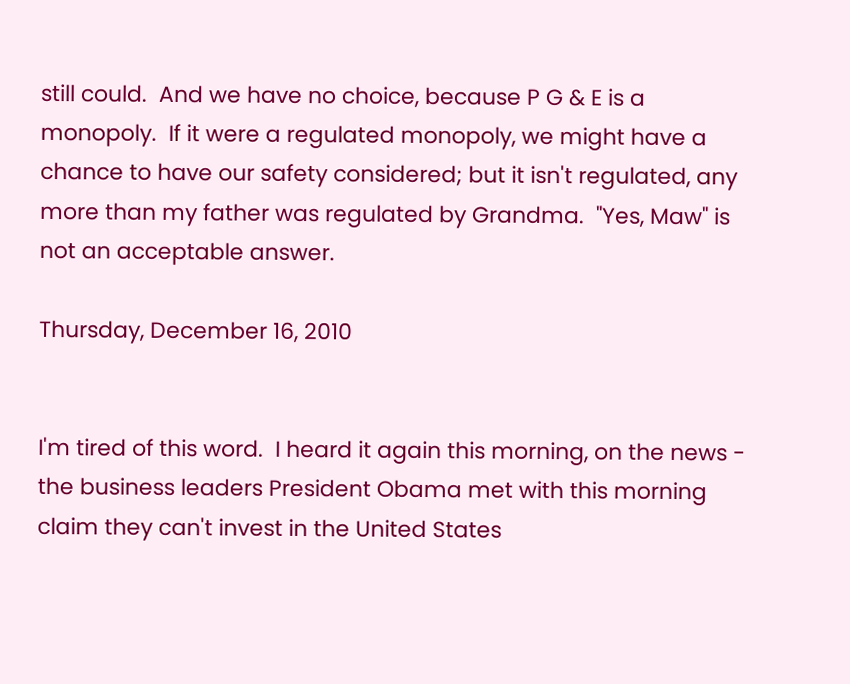still could.  And we have no choice, because P G & E is a monopoly.  If it were a regulated monopoly, we might have a chance to have our safety considered; but it isn't regulated, any more than my father was regulated by Grandma.  "Yes, Maw" is not an acceptable answer.

Thursday, December 16, 2010


I'm tired of this word.  I heard it again this morning, on the news - the business leaders President Obama met with this morning claim they can't invest in the United States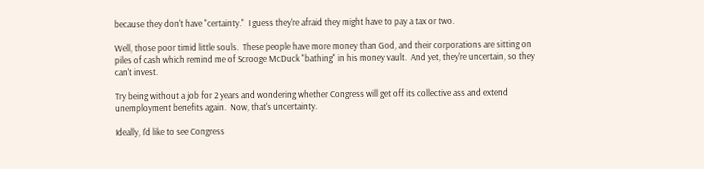because they don't have "certainty."  I guess they're afraid they might have to pay a tax or two.

Well, those poor timid little souls.  These people have more money than God, and their corporations are sitting on piles of cash which remind me of Scrooge McDuck "bathing" in his money vault.  And yet, they're uncertain, so they can't invest.

Try being without a job for 2 years and wondering whether Congress will get off its collective ass and extend unemployment benefits again.  Now, that's uncertainty.

Ideally, I'd like to see Congress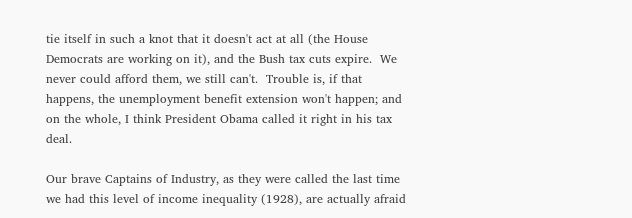tie itself in such a knot that it doesn't act at all (the House Democrats are working on it), and the Bush tax cuts expire.  We never could afford them, we still can't.  Trouble is, if that happens, the unemployment benefit extension won't happen; and on the whole, I think President Obama called it right in his tax deal.

Our brave Captains of Industry, as they were called the last time we had this level of income inequality (1928), are actually afraid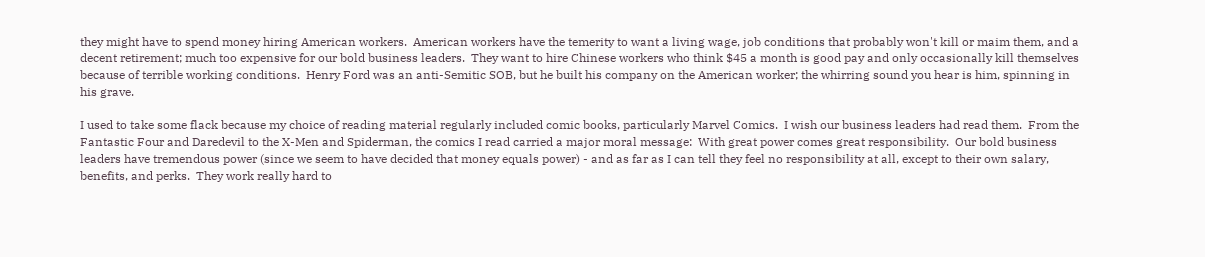they might have to spend money hiring American workers.  American workers have the temerity to want a living wage, job conditions that probably won't kill or maim them, and a decent retirement; much too expensive for our bold business leaders.  They want to hire Chinese workers who think $45 a month is good pay and only occasionally kill themselves because of terrible working conditions.  Henry Ford was an anti-Semitic SOB, but he built his company on the American worker; the whirring sound you hear is him, spinning in his grave.

I used to take some flack because my choice of reading material regularly included comic books, particularly Marvel Comics.  I wish our business leaders had read them.  From the Fantastic Four and Daredevil to the X-Men and Spiderman, the comics I read carried a major moral message:  With great power comes great responsibility.  Our bold business leaders have tremendous power (since we seem to have decided that money equals power) - and as far as I can tell they feel no responsibility at all, except to their own salary, benefits, and perks.  They work really hard to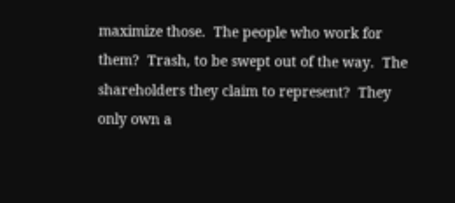maximize those.  The people who work for them?  Trash, to be swept out of the way.  The shareholders they claim to represent?  They only own a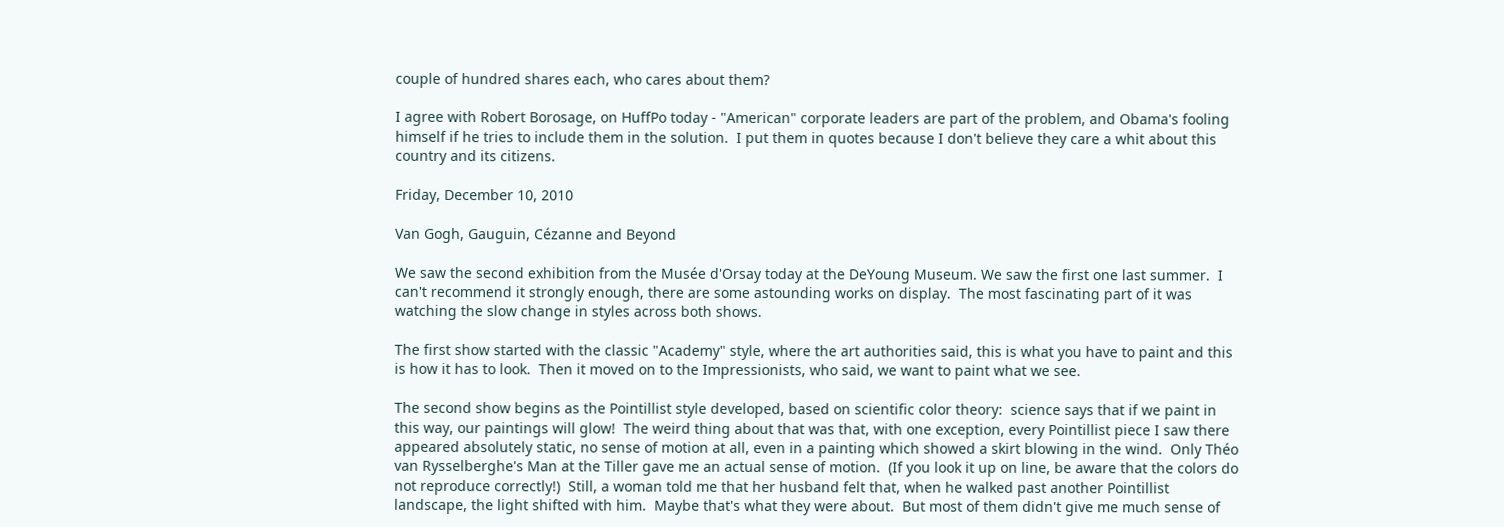couple of hundred shares each, who cares about them?

I agree with Robert Borosage, on HuffPo today - "American" corporate leaders are part of the problem, and Obama's fooling himself if he tries to include them in the solution.  I put them in quotes because I don't believe they care a whit about this country and its citizens.

Friday, December 10, 2010

Van Gogh, Gauguin, Cézanne and Beyond

We saw the second exhibition from the Musée d'Orsay today at the DeYoung Museum. We saw the first one last summer.  I can't recommend it strongly enough, there are some astounding works on display.  The most fascinating part of it was watching the slow change in styles across both shows.

The first show started with the classic "Academy" style, where the art authorities said, this is what you have to paint and this is how it has to look.  Then it moved on to the Impressionists, who said, we want to paint what we see.

The second show begins as the Pointillist style developed, based on scientific color theory:  science says that if we paint in this way, our paintings will glow!  The weird thing about that was that, with one exception, every Pointillist piece I saw there appeared absolutely static, no sense of motion at all, even in a painting which showed a skirt blowing in the wind.  Only Théo van Rysselberghe's Man at the Tiller gave me an actual sense of motion.  (If you look it up on line, be aware that the colors do not reproduce correctly!)  Still, a woman told me that her husband felt that, when he walked past another Pointillist landscape, the light shifted with him.  Maybe that's what they were about.  But most of them didn't give me much sense of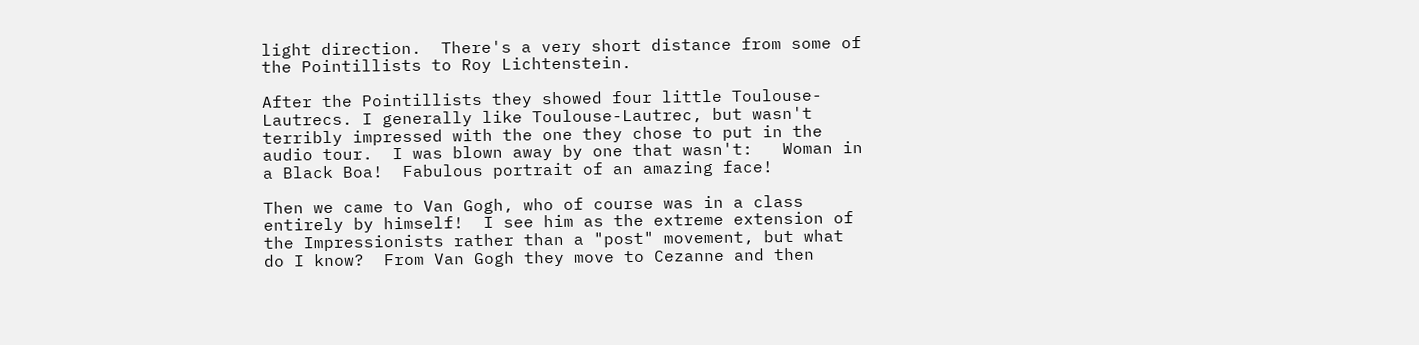light direction.  There's a very short distance from some of the Pointillists to Roy Lichtenstein.

After the Pointillists they showed four little Toulouse-Lautrecs. I generally like Toulouse-Lautrec, but wasn't terribly impressed with the one they chose to put in the audio tour.  I was blown away by one that wasn't:   Woman in a Black Boa!  Fabulous portrait of an amazing face!

Then we came to Van Gogh, who of course was in a class entirely by himself!  I see him as the extreme extension of the Impressionists rather than a "post" movement, but what do I know?  From Van Gogh they move to Cezanne and then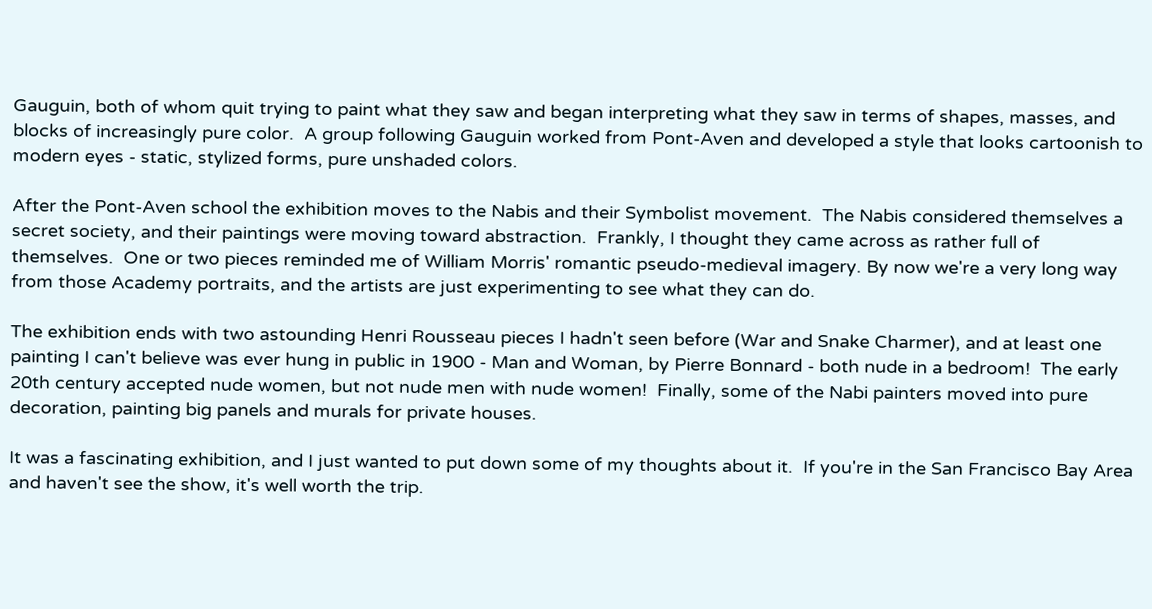Gauguin, both of whom quit trying to paint what they saw and began interpreting what they saw in terms of shapes, masses, and blocks of increasingly pure color.  A group following Gauguin worked from Pont-Aven and developed a style that looks cartoonish to modern eyes - static, stylized forms, pure unshaded colors.

After the Pont-Aven school the exhibition moves to the Nabis and their Symbolist movement.  The Nabis considered themselves a secret society, and their paintings were moving toward abstraction.  Frankly, I thought they came across as rather full of themselves.  One or two pieces reminded me of William Morris' romantic pseudo-medieval imagery. By now we're a very long way from those Academy portraits, and the artists are just experimenting to see what they can do.

The exhibition ends with two astounding Henri Rousseau pieces I hadn't seen before (War and Snake Charmer), and at least one painting I can't believe was ever hung in public in 1900 - Man and Woman, by Pierre Bonnard - both nude in a bedroom!  The early 20th century accepted nude women, but not nude men with nude women!  Finally, some of the Nabi painters moved into pure decoration, painting big panels and murals for private houses.

It was a fascinating exhibition, and I just wanted to put down some of my thoughts about it.  If you're in the San Francisco Bay Area and haven't see the show, it's well worth the trip.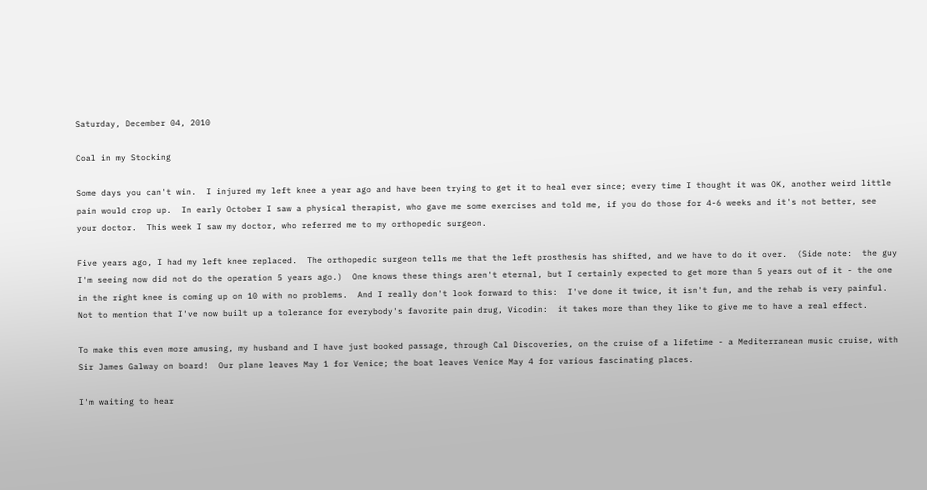Saturday, December 04, 2010

Coal in my Stocking

Some days you can't win.  I injured my left knee a year ago and have been trying to get it to heal ever since; every time I thought it was OK, another weird little pain would crop up.  In early October I saw a physical therapist, who gave me some exercises and told me, if you do those for 4-6 weeks and it's not better, see your doctor.  This week I saw my doctor, who referred me to my orthopedic surgeon.

Five years ago, I had my left knee replaced.  The orthopedic surgeon tells me that the left prosthesis has shifted, and we have to do it over.  (Side note:  the guy I'm seeing now did not do the operation 5 years ago.)  One knows these things aren't eternal, but I certainly expected to get more than 5 years out of it - the one in the right knee is coming up on 10 with no problems.  And I really don't look forward to this:  I've done it twice, it isn't fun, and the rehab is very painful.  Not to mention that I've now built up a tolerance for everybody's favorite pain drug, Vicodin:  it takes more than they like to give me to have a real effect.

To make this even more amusing, my husband and I have just booked passage, through Cal Discoveries, on the cruise of a lifetime - a Mediterranean music cruise, with Sir James Galway on board!  Our plane leaves May 1 for Venice; the boat leaves Venice May 4 for various fascinating places.

I'm waiting to hear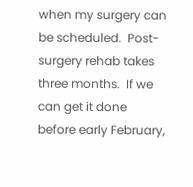when my surgery can be scheduled.  Post-surgery rehab takes three months.  If we can get it done before early February,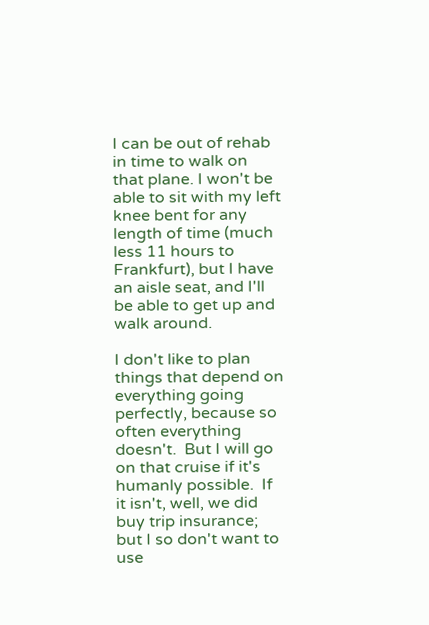I can be out of rehab in time to walk on that plane. I won't be able to sit with my left knee bent for any length of time (much less 11 hours to Frankfurt), but I have an aisle seat, and I'll be able to get up and walk around.

I don't like to plan things that depend on everything going perfectly, because so often everything doesn't.  But I will go on that cruise if it's humanly possible.  If it isn't, well, we did buy trip insurance; but I so don't want to use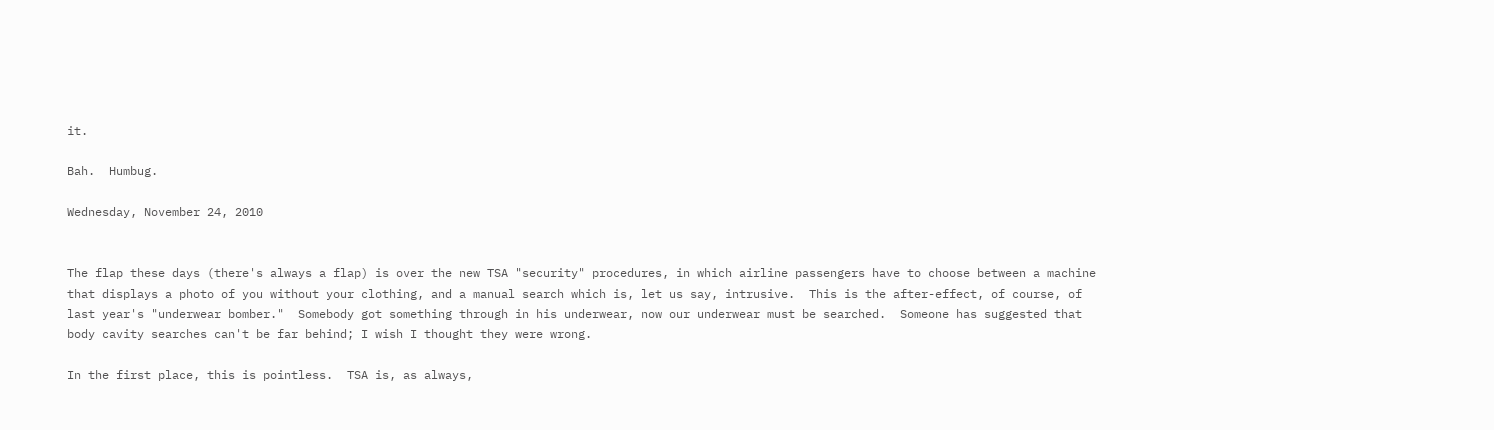it.

Bah.  Humbug.

Wednesday, November 24, 2010


The flap these days (there's always a flap) is over the new TSA "security" procedures, in which airline passengers have to choose between a machine that displays a photo of you without your clothing, and a manual search which is, let us say, intrusive.  This is the after-effect, of course, of last year's "underwear bomber."  Somebody got something through in his underwear, now our underwear must be searched.  Someone has suggested that body cavity searches can't be far behind; I wish I thought they were wrong.

In the first place, this is pointless.  TSA is, as always,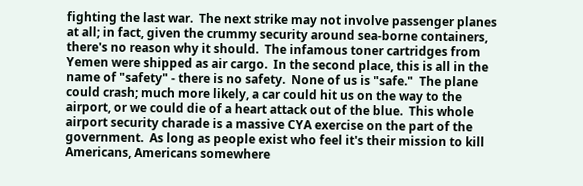fighting the last war.  The next strike may not involve passenger planes at all; in fact, given the crummy security around sea-borne containers, there's no reason why it should.  The infamous toner cartridges from Yemen were shipped as air cargo.  In the second place, this is all in the name of "safety" - there is no safety.  None of us is "safe."  The plane could crash; much more likely, a car could hit us on the way to the airport, or we could die of a heart attack out of the blue.  This whole airport security charade is a massive CYA exercise on the part of the government.  As long as people exist who feel it's their mission to kill Americans, Americans somewhere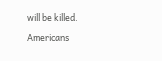will be killed.

Americans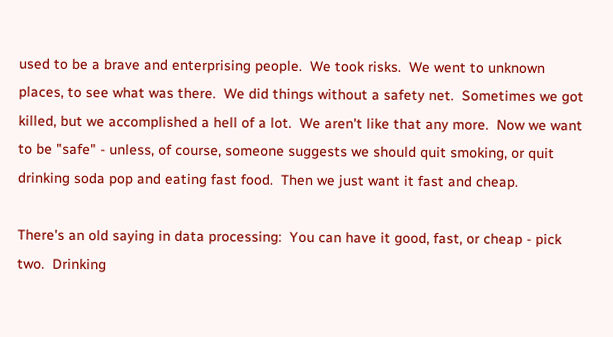used to be a brave and enterprising people.  We took risks.  We went to unknown places, to see what was there.  We did things without a safety net.  Sometimes we got killed, but we accomplished a hell of a lot.  We aren't like that any more.  Now we want to be "safe" - unless, of course, someone suggests we should quit smoking, or quit drinking soda pop and eating fast food.  Then we just want it fast and cheap.

There's an old saying in data processing:  You can have it good, fast, or cheap - pick two.  Drinking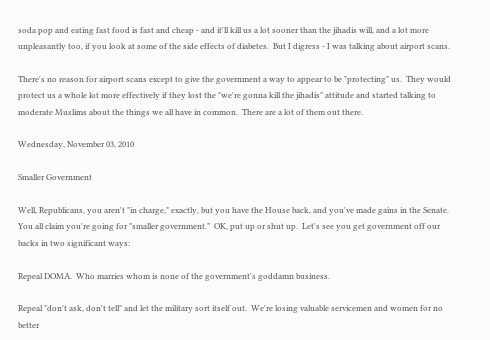soda pop and eating fast food is fast and cheap - and it'll kill us a lot sooner than the jihadis will, and a lot more unpleasantly too, if you look at some of the side effects of diabetes.  But I digress - I was talking about airport scans.

There's no reason for airport scans except to give the government a way to appear to be "protecting" us.  They would protect us a whole lot more effectively if they lost the "we're gonna kill the jihadis" attitude and started talking to moderate Muslims about the things we all have in common.  There are a lot of them out there.

Wednesday, November 03, 2010

Smaller Government

Well, Republicans, you aren't "in charge," exactly, but you have the House back, and you've made gains in the Senate.  You all claim you're going for "smaller government."  OK, put up or shut up.  Let's see you get government off our backs in two significant ways:

Repeal DOMA.  Who marries whom is none of the government's goddamn business.

Repeal "don't ask, don't tell" and let the military sort itself out.  We're losing valuable servicemen and women for no better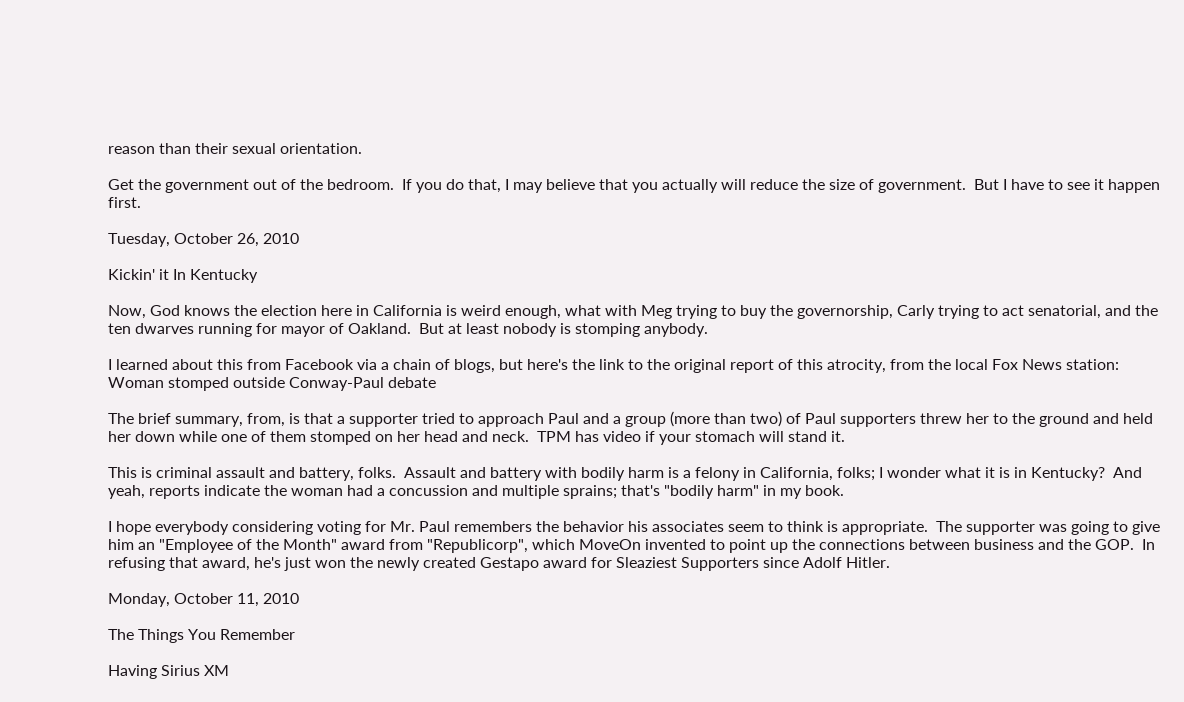reason than their sexual orientation.

Get the government out of the bedroom.  If you do that, I may believe that you actually will reduce the size of government.  But I have to see it happen first.

Tuesday, October 26, 2010

Kickin' it In Kentucky

Now, God knows the election here in California is weird enough, what with Meg trying to buy the governorship, Carly trying to act senatorial, and the ten dwarves running for mayor of Oakland.  But at least nobody is stomping anybody.

I learned about this from Facebook via a chain of blogs, but here's the link to the original report of this atrocity, from the local Fox News station:
Woman stomped outside Conway-Paul debate

The brief summary, from, is that a supporter tried to approach Paul and a group (more than two) of Paul supporters threw her to the ground and held her down while one of them stomped on her head and neck.  TPM has video if your stomach will stand it.

This is criminal assault and battery, folks.  Assault and battery with bodily harm is a felony in California, folks; I wonder what it is in Kentucky?  And yeah, reports indicate the woman had a concussion and multiple sprains; that's "bodily harm" in my book.

I hope everybody considering voting for Mr. Paul remembers the behavior his associates seem to think is appropriate.  The supporter was going to give him an "Employee of the Month" award from "Republicorp", which MoveOn invented to point up the connections between business and the GOP.  In refusing that award, he's just won the newly created Gestapo award for Sleaziest Supporters since Adolf Hitler.

Monday, October 11, 2010

The Things You Remember

Having Sirius XM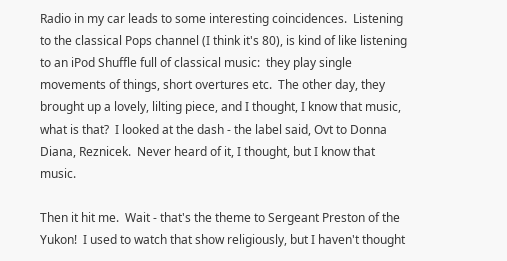Radio in my car leads to some interesting coincidences.  Listening to the classical Pops channel (I think it's 80), is kind of like listening to an iPod Shuffle full of classical music:  they play single movements of things, short overtures etc.  The other day, they brought up a lovely, lilting piece, and I thought, I know that music, what is that?  I looked at the dash - the label said, Ovt to Donna Diana, Reznicek.  Never heard of it, I thought, but I know that music.

Then it hit me.  Wait - that's the theme to Sergeant Preston of the Yukon!  I used to watch that show religiously, but I haven't thought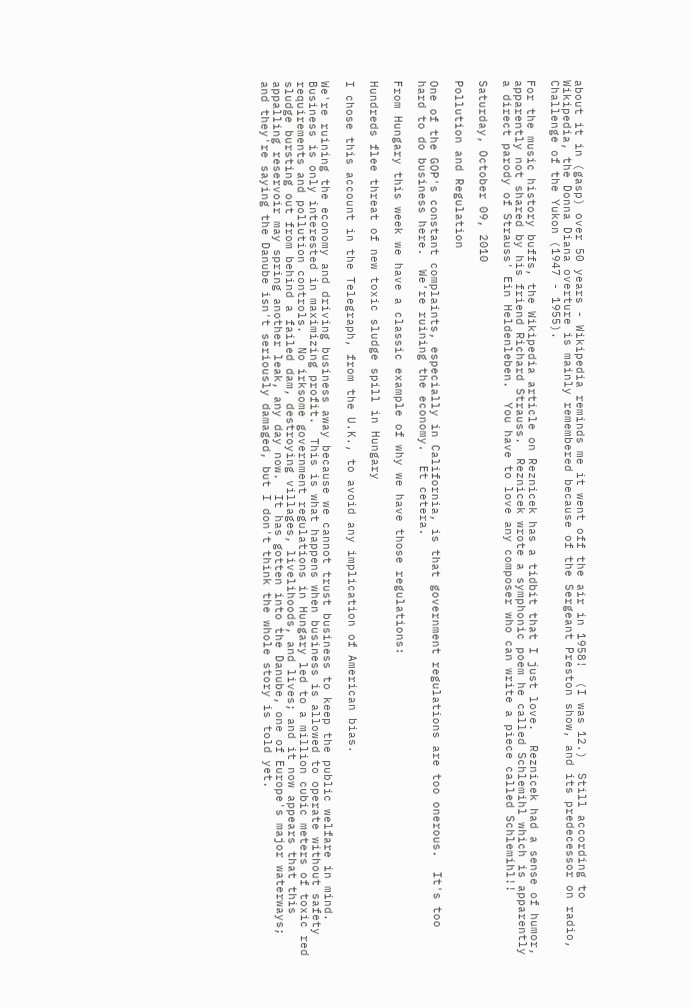about it in (gasp) over 50 years - Wikipedia reminds me it went off the air in 1958!  (I was 12.)  Still according to Wikipedia, the Donna Diana overture is mainly remembered because of the Sergeant Preston show, and its predecessor on radio, Challenge of the Yukon (1947 - 1955).

For the music history buffs, the Wikipedia article on Reznicek has a tidbit that I just love.  Reznicek had a sense of humor, apparently not shared by his friend Richard Strauss.  Reznicek wrote a symphonic poem he called Schlemihl which is apparently a direct parody of Strauss' Ein Heldenleben.  You have to love any composer who can write a piece called Schlemihl!!

Saturday, October 09, 2010

Pollution and Regulation

One of the GOP's constant complaints, especially in California, is that government regulations are too onerous.  It's too hard to do business here.  We're ruining the economy.  Et cetera.

From Hungary this week we have a classic example of why we have those regulations:

Hundreds flee threat of new toxic sludge spill in Hungary

I chose this account in the Telegraph, from the U.K., to avoid any implication of American bias.

We're ruining the economy and driving business away because we cannot trust business to keep the public welfare in mind.  Business is only interested in maximizing profit.  This is what happens when business is allowed to operate without safety requirements and pollution controls.  No irksome government regulations in Hungary led to a million cubic meters of toxic red sludge bursting out from behind a failed dam, destroying villages, livelihoods, and lives; and it now appears that this appalling reservoir may spring another leak, any day now.  It has gotten into the Danube, one of Europe's major waterways; and they're saying the Danube isn't seriously damaged, but I don't think the whole story is told yet.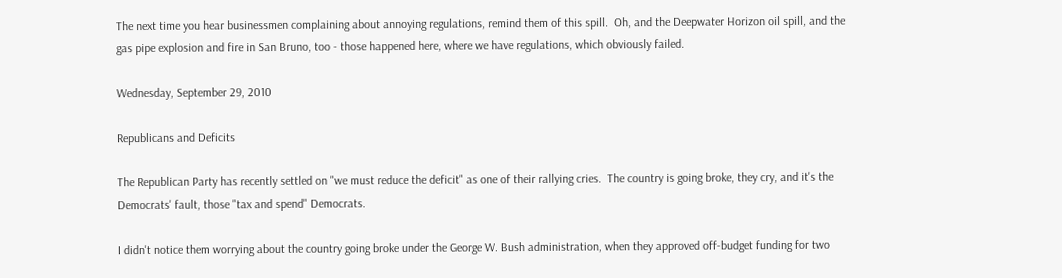The next time you hear businessmen complaining about annoying regulations, remind them of this spill.  Oh, and the Deepwater Horizon oil spill, and the gas pipe explosion and fire in San Bruno, too - those happened here, where we have regulations, which obviously failed.

Wednesday, September 29, 2010

Republicans and Deficits

The Republican Party has recently settled on "we must reduce the deficit" as one of their rallying cries.  The country is going broke, they cry, and it's the Democrats' fault, those "tax and spend" Democrats.

I didn't notice them worrying about the country going broke under the George W. Bush administration, when they approved off-budget funding for two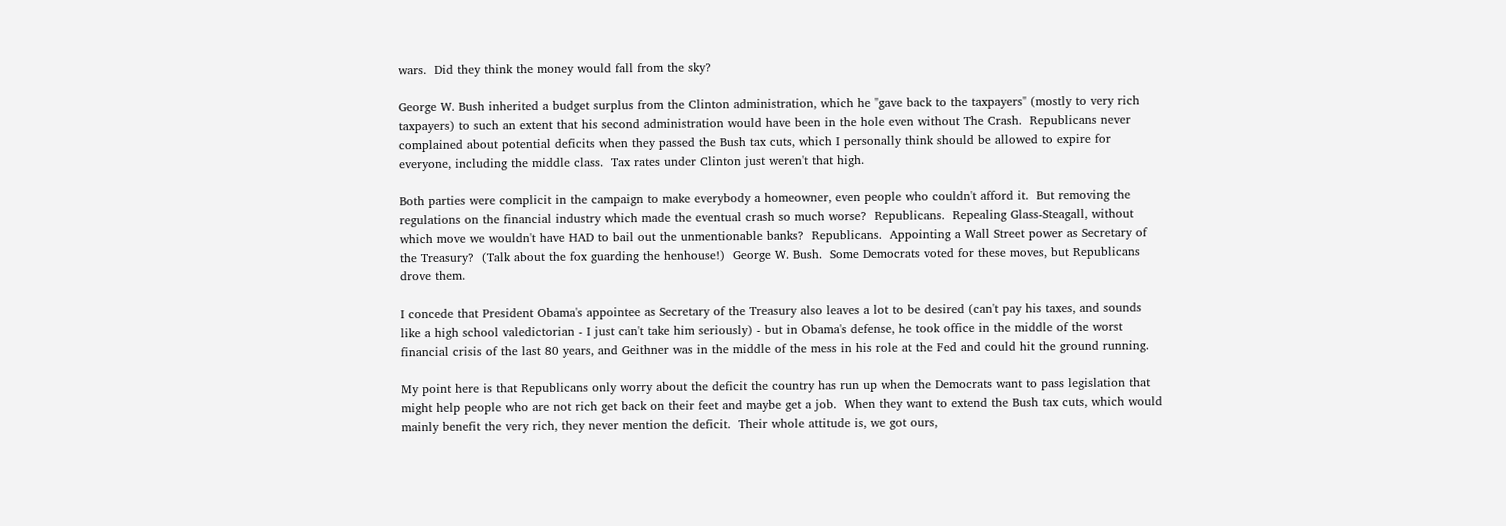wars.  Did they think the money would fall from the sky?

George W. Bush inherited a budget surplus from the Clinton administration, which he "gave back to the taxpayers" (mostly to very rich taxpayers) to such an extent that his second administration would have been in the hole even without The Crash.  Republicans never complained about potential deficits when they passed the Bush tax cuts, which I personally think should be allowed to expire for everyone, including the middle class.  Tax rates under Clinton just weren't that high.

Both parties were complicit in the campaign to make everybody a homeowner, even people who couldn't afford it.  But removing the regulations on the financial industry which made the eventual crash so much worse?  Republicans.  Repealing Glass-Steagall, without which move we wouldn't have HAD to bail out the unmentionable banks?  Republicans.  Appointing a Wall Street power as Secretary of the Treasury?  (Talk about the fox guarding the henhouse!)  George W. Bush.  Some Democrats voted for these moves, but Republicans drove them.

I concede that President Obama's appointee as Secretary of the Treasury also leaves a lot to be desired (can't pay his taxes, and sounds like a high school valedictorian - I just can't take him seriously) - but in Obama's defense, he took office in the middle of the worst financial crisis of the last 80 years, and Geithner was in the middle of the mess in his role at the Fed and could hit the ground running.

My point here is that Republicans only worry about the deficit the country has run up when the Democrats want to pass legislation that might help people who are not rich get back on their feet and maybe get a job.  When they want to extend the Bush tax cuts, which would mainly benefit the very rich, they never mention the deficit.  Their whole attitude is, we got ours,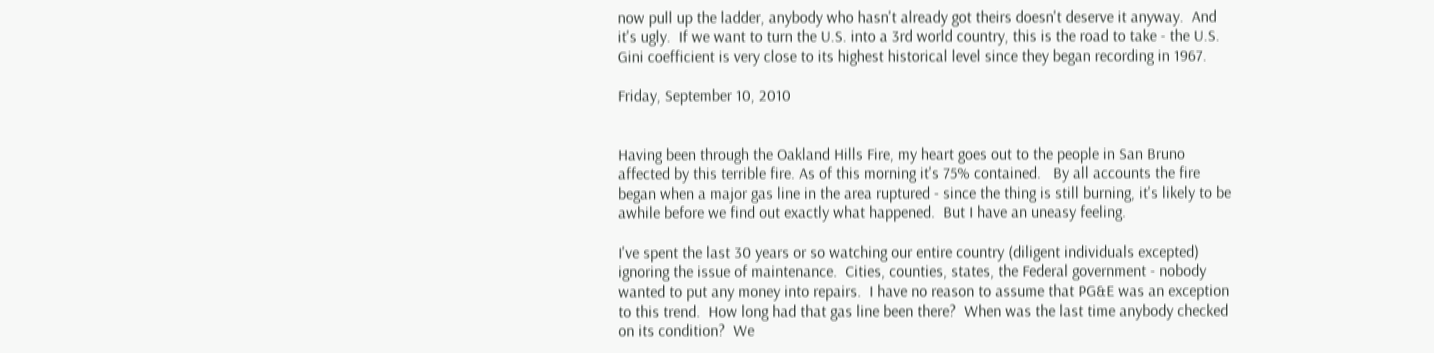now pull up the ladder, anybody who hasn't already got theirs doesn't deserve it anyway.  And it's ugly.  If we want to turn the U.S. into a 3rd world country, this is the road to take - the U.S. Gini coefficient is very close to its highest historical level since they began recording in 1967.

Friday, September 10, 2010


Having been through the Oakland Hills Fire, my heart goes out to the people in San Bruno affected by this terrible fire. As of this morning it's 75% contained.   By all accounts the fire began when a major gas line in the area ruptured - since the thing is still burning, it's likely to be awhile before we find out exactly what happened.  But I have an uneasy feeling.

I've spent the last 30 years or so watching our entire country (diligent individuals excepted) ignoring the issue of maintenance.  Cities, counties, states, the Federal government - nobody wanted to put any money into repairs.  I have no reason to assume that PG&E was an exception to this trend.  How long had that gas line been there?  When was the last time anybody checked on its condition?  We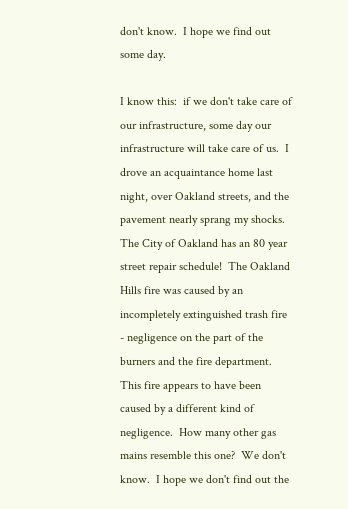don't know.  I hope we find out some day.

I know this:  if we don't take care of our infrastructure, some day our infrastructure will take care of us.  I drove an acquaintance home last night, over Oakland streets, and the pavement nearly sprang my shocks.  The City of Oakland has an 80 year street repair schedule!  The Oakland Hills fire was caused by an incompletely extinguished trash fire - negligence on the part of the burners and the fire department.  This fire appears to have been caused by a different kind of negligence.  How many other gas mains resemble this one?  We don't know.  I hope we don't find out the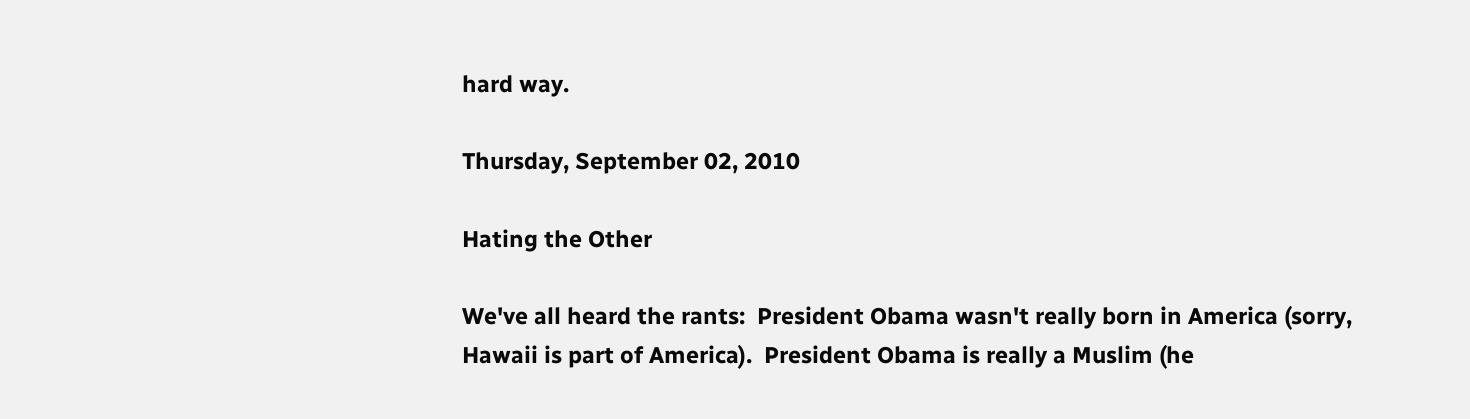hard way.

Thursday, September 02, 2010

Hating the Other

We've all heard the rants:  President Obama wasn't really born in America (sorry, Hawaii is part of America).  President Obama is really a Muslim (he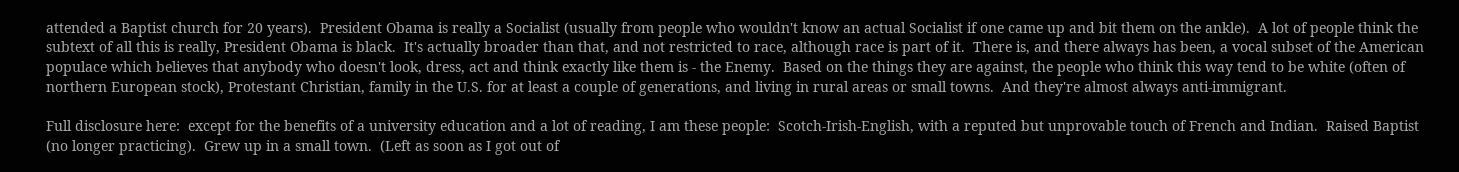attended a Baptist church for 20 years).  President Obama is really a Socialist (usually from people who wouldn't know an actual Socialist if one came up and bit them on the ankle).  A lot of people think the subtext of all this is really, President Obama is black.  It's actually broader than that, and not restricted to race, although race is part of it.  There is, and there always has been, a vocal subset of the American populace which believes that anybody who doesn't look, dress, act and think exactly like them is - the Enemy.  Based on the things they are against, the people who think this way tend to be white (often of northern European stock), Protestant Christian, family in the U.S. for at least a couple of generations, and living in rural areas or small towns.  And they're almost always anti-immigrant.

Full disclosure here:  except for the benefits of a university education and a lot of reading, I am these people:  Scotch-Irish-English, with a reputed but unprovable touch of French and Indian.  Raised Baptist (no longer practicing).  Grew up in a small town.  (Left as soon as I got out of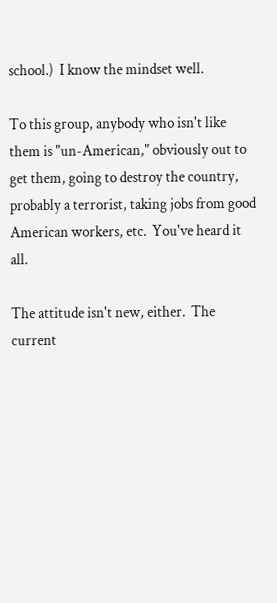school.)  I know the mindset well.

To this group, anybody who isn't like them is "un-American," obviously out to get them, going to destroy the country, probably a terrorist, taking jobs from good American workers, etc.  You've heard it all.

The attitude isn't new, either.  The current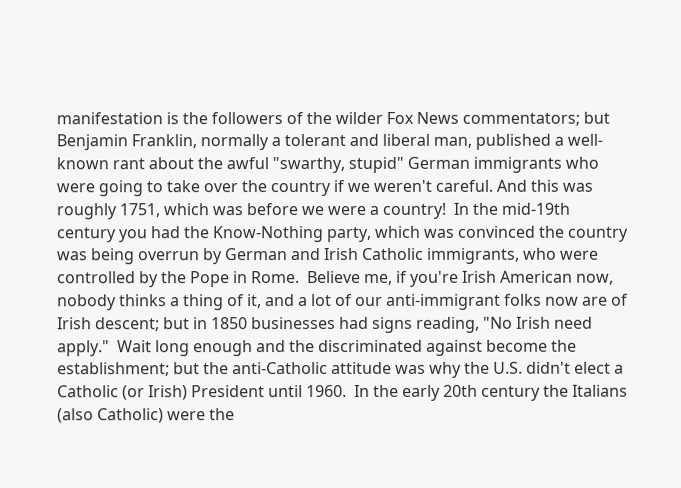manifestation is the followers of the wilder Fox News commentators; but Benjamin Franklin, normally a tolerant and liberal man, published a well-known rant about the awful "swarthy, stupid" German immigrants who were going to take over the country if we weren't careful. And this was roughly 1751, which was before we were a country!  In the mid-19th century you had the Know-Nothing party, which was convinced the country was being overrun by German and Irish Catholic immigrants, who were controlled by the Pope in Rome.  Believe me, if you're Irish American now, nobody thinks a thing of it, and a lot of our anti-immigrant folks now are of Irish descent; but in 1850 businesses had signs reading, "No Irish need apply."  Wait long enough and the discriminated against become the establishment; but the anti-Catholic attitude was why the U.S. didn't elect a Catholic (or Irish) President until 1960.  In the early 20th century the Italians (also Catholic) were the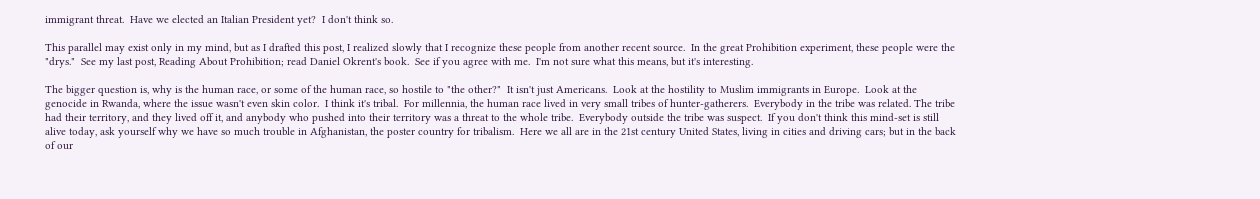immigrant threat.  Have we elected an Italian President yet?  I don't think so.

This parallel may exist only in my mind, but as I drafted this post, I realized slowly that I recognize these people from another recent source.  In the great Prohibition experiment, these people were the "drys."  See my last post, Reading About Prohibition; read Daniel Okrent's book.  See if you agree with me.  I'm not sure what this means, but it's interesting.

The bigger question is, why is the human race, or some of the human race, so hostile to "the other?"  It isn't just Americans.  Look at the hostility to Muslim immigrants in Europe.  Look at the genocide in Rwanda, where the issue wasn't even skin color.  I think it's tribal.  For millennia, the human race lived in very small tribes of hunter-gatherers.  Everybody in the tribe was related. The tribe had their territory, and they lived off it, and anybody who pushed into their territory was a threat to the whole tribe.  Everybody outside the tribe was suspect.  If you don't think this mind-set is still alive today, ask yourself why we have so much trouble in Afghanistan, the poster country for tribalism.  Here we all are in the 21st century United States, living in cities and driving cars; but in the back of our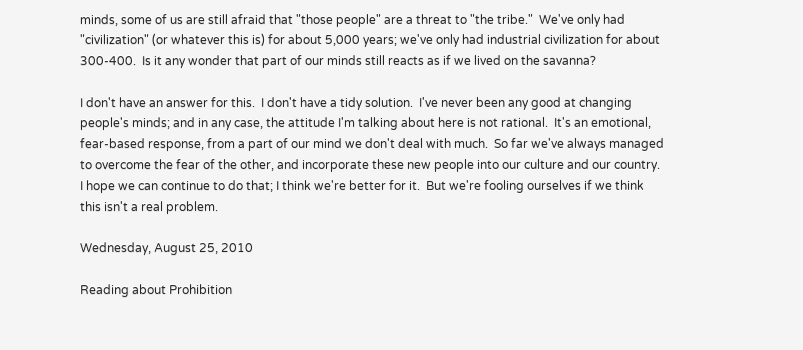minds, some of us are still afraid that "those people" are a threat to "the tribe."  We've only had "civilization" (or whatever this is) for about 5,000 years; we've only had industrial civilization for about 300-400.  Is it any wonder that part of our minds still reacts as if we lived on the savanna?

I don't have an answer for this.  I don't have a tidy solution.  I've never been any good at changing people's minds; and in any case, the attitude I'm talking about here is not rational.  It's an emotional, fear-based response, from a part of our mind we don't deal with much.  So far we've always managed to overcome the fear of the other, and incorporate these new people into our culture and our country.  I hope we can continue to do that; I think we're better for it.  But we're fooling ourselves if we think this isn't a real problem.

Wednesday, August 25, 2010

Reading about Prohibition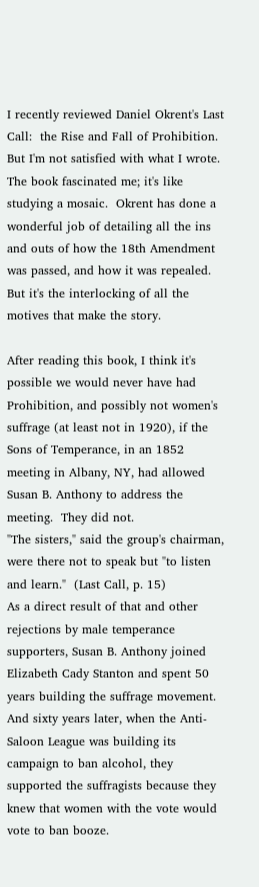I recently reviewed Daniel Okrent's Last Call:  the Rise and Fall of Prohibition.  But I'm not satisfied with what I wrote.  The book fascinated me; it's like studying a mosaic.  Okrent has done a wonderful job of detailing all the ins and outs of how the 18th Amendment was passed, and how it was repealed.  But it's the interlocking of all the motives that make the story.

After reading this book, I think it's possible we would never have had Prohibition, and possibly not women's suffrage (at least not in 1920), if the Sons of Temperance, in an 1852 meeting in Albany, NY, had allowed Susan B. Anthony to address the meeting.  They did not.
"The sisters," said the group's chairman, were there not to speak but "to listen and learn."  (Last Call, p. 15)
As a direct result of that and other rejections by male temperance supporters, Susan B. Anthony joined Elizabeth Cady Stanton and spent 50 years building the suffrage movement.  And sixty years later, when the Anti-Saloon League was building its campaign to ban alcohol, they supported the suffragists because they knew that women with the vote would vote to ban booze.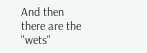And then there are the "wets"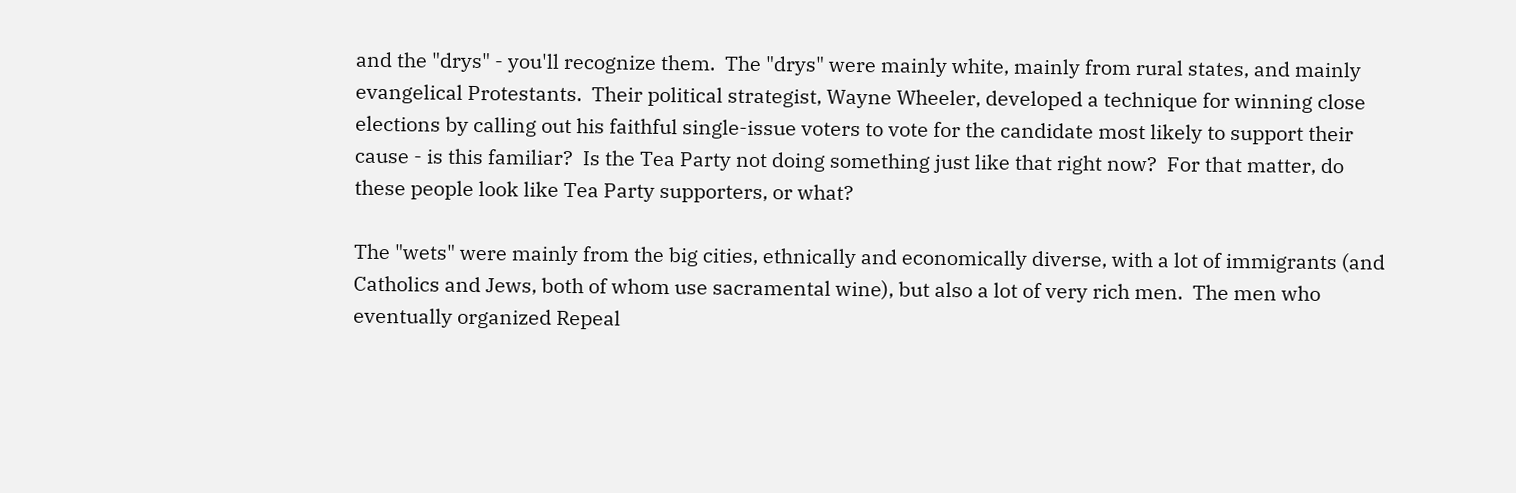and the "drys" - you'll recognize them.  The "drys" were mainly white, mainly from rural states, and mainly evangelical Protestants.  Their political strategist, Wayne Wheeler, developed a technique for winning close elections by calling out his faithful single-issue voters to vote for the candidate most likely to support their cause - is this familiar?  Is the Tea Party not doing something just like that right now?  For that matter, do these people look like Tea Party supporters, or what?

The "wets" were mainly from the big cities, ethnically and economically diverse, with a lot of immigrants (and Catholics and Jews, both of whom use sacramental wine), but also a lot of very rich men.  The men who eventually organized Repeal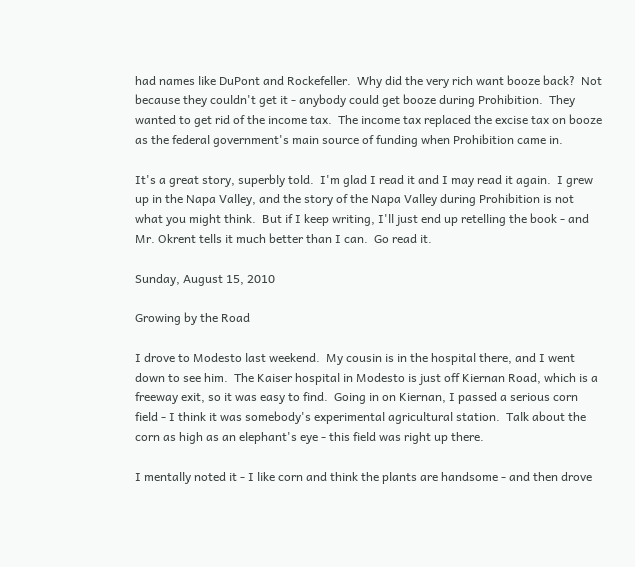had names like DuPont and Rockefeller.  Why did the very rich want booze back?  Not because they couldn't get it - anybody could get booze during Prohibition.  They wanted to get rid of the income tax.  The income tax replaced the excise tax on booze as the federal government's main source of funding when Prohibition came in.

It's a great story, superbly told.  I'm glad I read it and I may read it again.  I grew up in the Napa Valley, and the story of the Napa Valley during Prohibition is not what you might think.  But if I keep writing, I'll just end up retelling the book - and Mr. Okrent tells it much better than I can.  Go read it.

Sunday, August 15, 2010

Growing by the Road

I drove to Modesto last weekend.  My cousin is in the hospital there, and I went down to see him.  The Kaiser hospital in Modesto is just off Kiernan Road, which is a freeway exit, so it was easy to find.  Going in on Kiernan, I passed a serious corn field - I think it was somebody's experimental agricultural station.  Talk about the corn as high as an elephant's eye - this field was right up there.

I mentally noted it - I like corn and think the plants are handsome - and then drove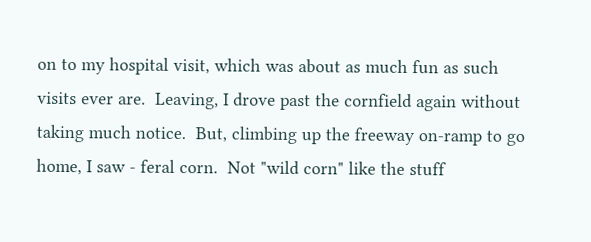on to my hospital visit, which was about as much fun as such visits ever are.  Leaving, I drove past the cornfield again without taking much notice.  But, climbing up the freeway on-ramp to go home, I saw - feral corn.  Not "wild corn" like the stuff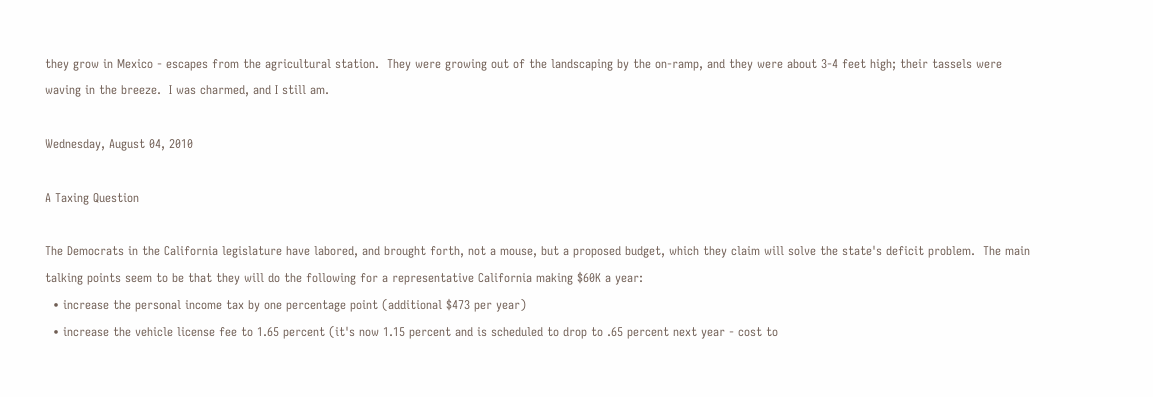they grow in Mexico - escapes from the agricultural station.  They were growing out of the landscaping by the on-ramp, and they were about 3-4 feet high; their tassels were waving in the breeze.  I was charmed, and I still am.

Wednesday, August 04, 2010

A Taxing Question

The Democrats in the California legislature have labored, and brought forth, not a mouse, but a proposed budget, which they claim will solve the state's deficit problem.  The main talking points seem to be that they will do the following for a representative California making $60K a year:
  • increase the personal income tax by one percentage point (additional $473 per year)
  • increase the vehicle license fee to 1.65 percent (it's now 1.15 percent and is scheduled to drop to .65 percent next year - cost to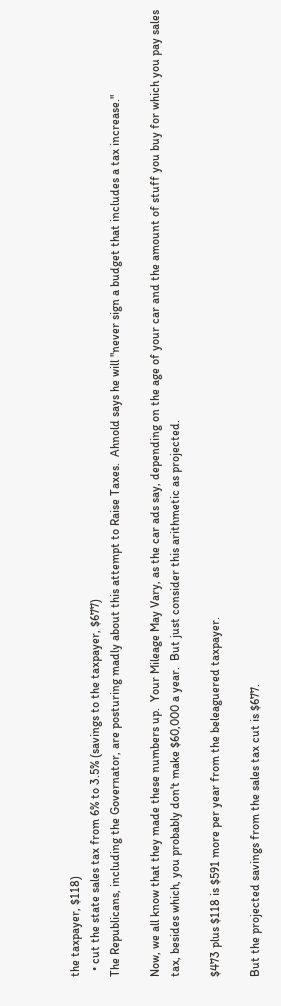the taxpayer, $118)
  • cut the state sales tax from 6% to 3.5% (savings to the taxpayer, $677)
The Republicans, including the Governator, are posturing madly about this attempt to Raise Taxes.  Ahnold says he will "never sign a budget that includes a tax increase."

Now, we all know that they made these numbers up.  Your Mileage May Vary, as the car ads say, depending on the age of your car and the amount of stuff you buy for which you pay sales tax, besides which, you probably don't make $60,000 a year.  But just consider this arithmetic as projected.

$473 plus $118 is $591 more per year from the beleaguered taxpayer.

But the projected savings from the sales tax cut is $677.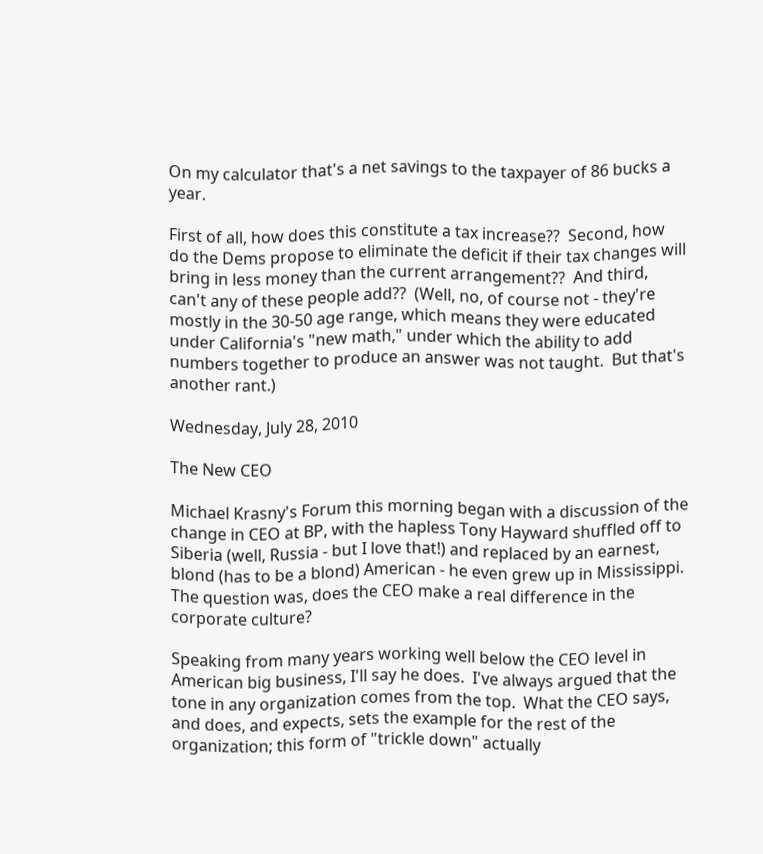On my calculator that's a net savings to the taxpayer of 86 bucks a year.

First of all, how does this constitute a tax increase??  Second, how do the Dems propose to eliminate the deficit if their tax changes will bring in less money than the current arrangement??  And third, can't any of these people add??  (Well, no, of course not - they're mostly in the 30-50 age range, which means they were educated under California's "new math," under which the ability to add numbers together to produce an answer was not taught.  But that's another rant.)

Wednesday, July 28, 2010

The New CEO

Michael Krasny's Forum this morning began with a discussion of the change in CEO at BP, with the hapless Tony Hayward shuffled off to Siberia (well, Russia - but I love that!) and replaced by an earnest, blond (has to be a blond) American - he even grew up in Mississippi.  The question was, does the CEO make a real difference in the corporate culture?

Speaking from many years working well below the CEO level in American big business, I'll say he does.  I've always argued that the tone in any organization comes from the top.  What the CEO says, and does, and expects, sets the example for the rest of the organization; this form of "trickle down" actually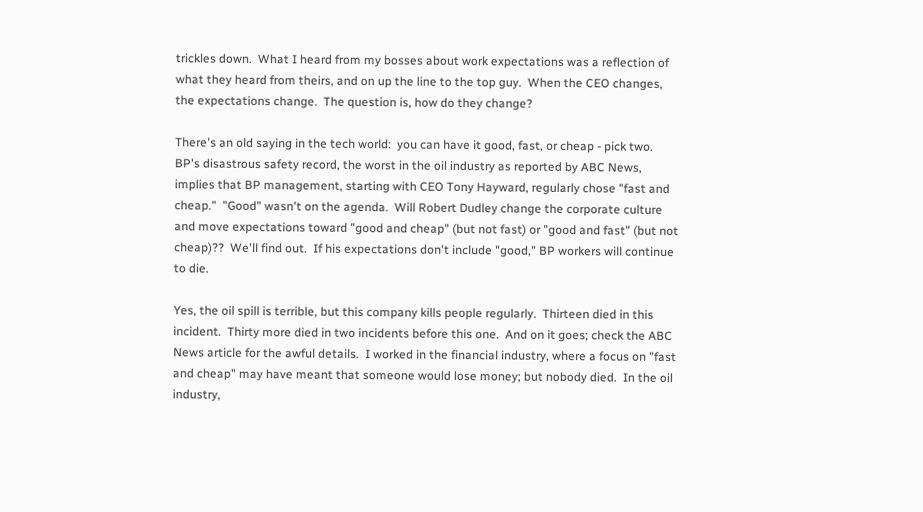trickles down.  What I heard from my bosses about work expectations was a reflection of what they heard from theirs, and on up the line to the top guy.  When the CEO changes, the expectations change.  The question is, how do they change?

There's an old saying in the tech world:  you can have it good, fast, or cheap - pick two.  BP's disastrous safety record, the worst in the oil industry as reported by ABC News, implies that BP management, starting with CEO Tony Hayward, regularly chose "fast and cheap."  "Good" wasn't on the agenda.  Will Robert Dudley change the corporate culture and move expectations toward "good and cheap" (but not fast) or "good and fast" (but not cheap)??  We'll find out.  If his expectations don't include "good," BP workers will continue to die.

Yes, the oil spill is terrible, but this company kills people regularly.  Thirteen died in this incident.  Thirty more died in two incidents before this one.  And on it goes; check the ABC News article for the awful details.  I worked in the financial industry, where a focus on "fast and cheap" may have meant that someone would lose money; but nobody died.  In the oil industry,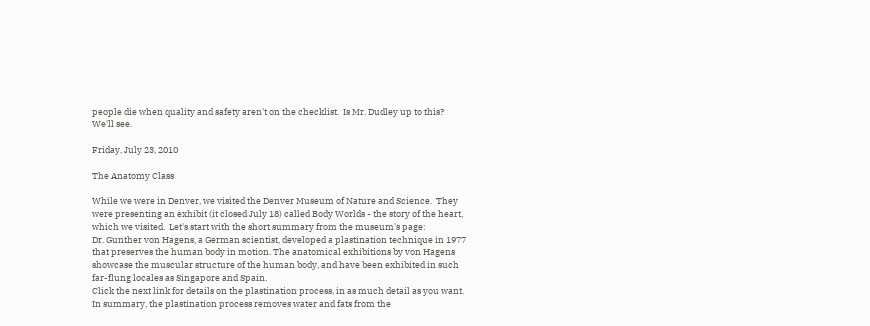people die when quality and safety aren't on the checklist.  Is Mr. Dudley up to this?  We'll see.

Friday, July 23, 2010

The Anatomy Class

While we were in Denver, we visited the Denver Museum of Nature and Science.  They were presenting an exhibit (it closed July 18) called Body Worlds - the story of the heart, which we visited.  Let's start with the short summary from the museum's page:
Dr. Gunther von Hagens, a German scientist, developed a plastination technique in 1977 that preserves the human body in motion. The anatomical exhibitions by von Hagens showcase the muscular structure of the human body, and have been exhibited in such far-flung locales as Singapore and Spain.
Click the next link for details on the plastination process, in as much detail as you want.  In summary, the plastination process removes water and fats from the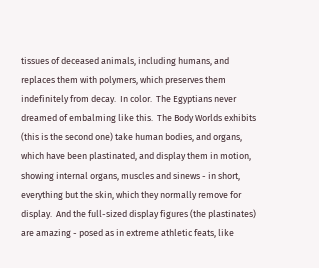tissues of deceased animals, including humans, and replaces them with polymers, which preserves them indefinitely from decay.  In color.  The Egyptians never dreamed of embalming like this.  The Body Worlds exhibits (this is the second one) take human bodies, and organs, which have been plastinated, and display them in motion, showing internal organs, muscles and sinews - in short, everything but the skin, which they normally remove for display.  And the full-sized display figures (the plastinates) are amazing - posed as in extreme athletic feats, like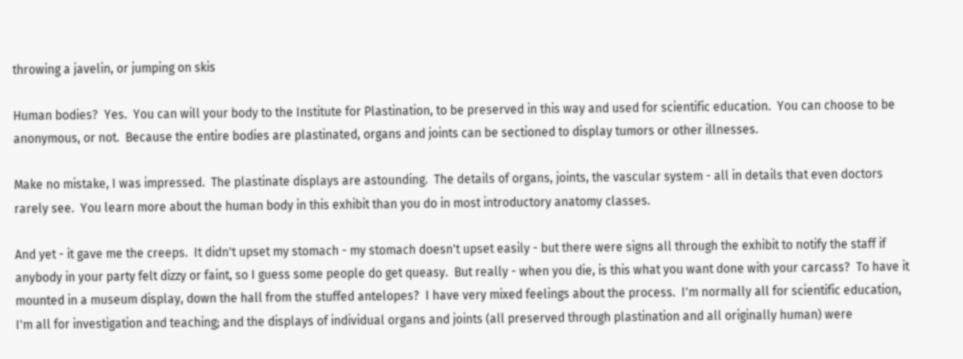throwing a javelin, or jumping on skis

Human bodies?  Yes.  You can will your body to the Institute for Plastination, to be preserved in this way and used for scientific education.  You can choose to be anonymous, or not.  Because the entire bodies are plastinated, organs and joints can be sectioned to display tumors or other illnesses.

Make no mistake, I was impressed.  The plastinate displays are astounding.  The details of organs, joints, the vascular system - all in details that even doctors rarely see.  You learn more about the human body in this exhibit than you do in most introductory anatomy classes.

And yet - it gave me the creeps.  It didn't upset my stomach - my stomach doesn't upset easily - but there were signs all through the exhibit to notify the staff if anybody in your party felt dizzy or faint, so I guess some people do get queasy.  But really - when you die, is this what you want done with your carcass?  To have it mounted in a museum display, down the hall from the stuffed antelopes?  I have very mixed feelings about the process.  I'm normally all for scientific education, I'm all for investigation and teaching; and the displays of individual organs and joints (all preserved through plastination and all originally human) were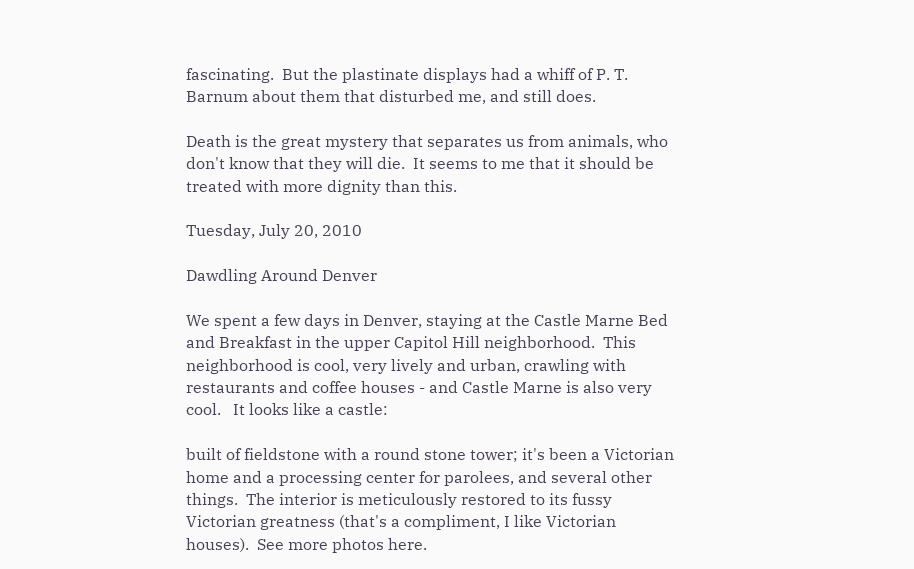fascinating.  But the plastinate displays had a whiff of P. T. Barnum about them that disturbed me, and still does.

Death is the great mystery that separates us from animals, who don't know that they will die.  It seems to me that it should be treated with more dignity than this.

Tuesday, July 20, 2010

Dawdling Around Denver

We spent a few days in Denver, staying at the Castle Marne Bed and Breakfast in the upper Capitol Hill neighborhood.  This neighborhood is cool, very lively and urban, crawling with restaurants and coffee houses - and Castle Marne is also very cool.   It looks like a castle:

built of fieldstone with a round stone tower; it's been a Victorian home and a processing center for parolees, and several other things.  The interior is meticulously restored to its fussy Victorian greatness (that's a compliment, I like Victorian houses).  See more photos here.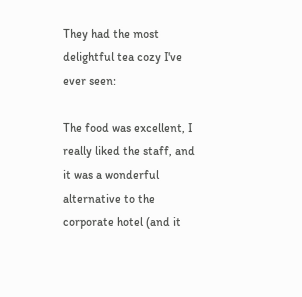They had the most delightful tea cozy I've ever seen:

The food was excellent, I really liked the staff, and it was a wonderful alternative to the corporate hotel (and it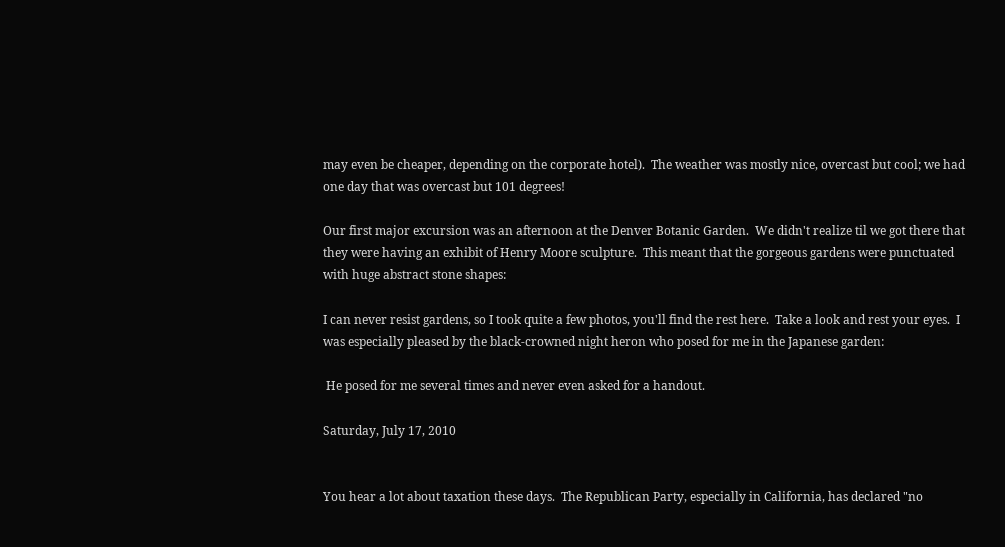may even be cheaper, depending on the corporate hotel).  The weather was mostly nice, overcast but cool; we had one day that was overcast but 101 degrees!

Our first major excursion was an afternoon at the Denver Botanic Garden.  We didn't realize til we got there that they were having an exhibit of Henry Moore sculpture.  This meant that the gorgeous gardens were punctuated with huge abstract stone shapes:

I can never resist gardens, so I took quite a few photos, you'll find the rest here.  Take a look and rest your eyes.  I was especially pleased by the black-crowned night heron who posed for me in the Japanese garden:

 He posed for me several times and never even asked for a handout.

Saturday, July 17, 2010


You hear a lot about taxation these days.  The Republican Party, especially in California, has declared "no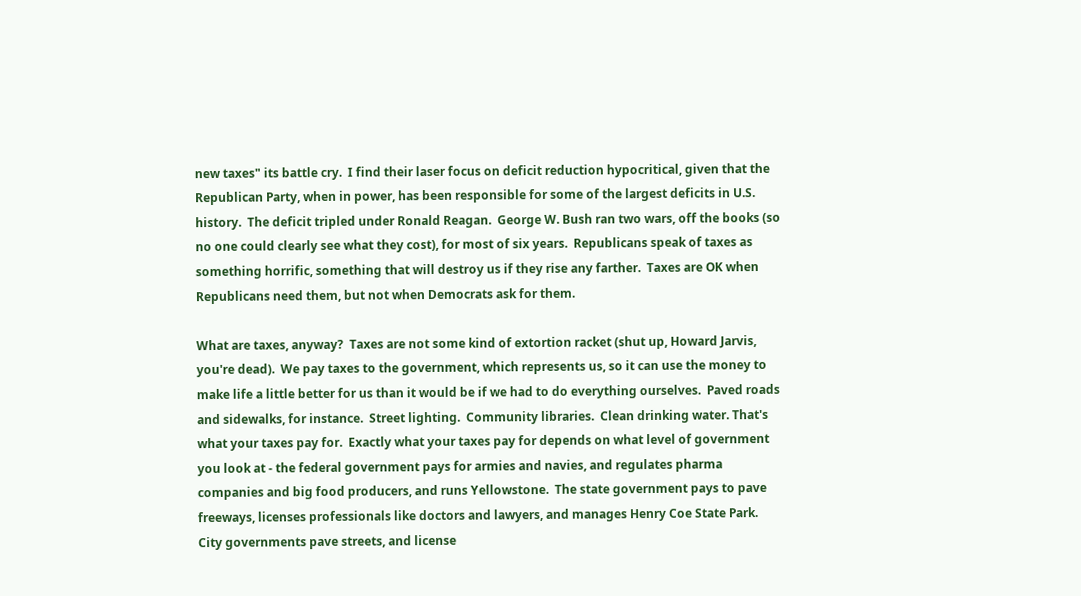new taxes" its battle cry.  I find their laser focus on deficit reduction hypocritical, given that the Republican Party, when in power, has been responsible for some of the largest deficits in U.S. history.  The deficit tripled under Ronald Reagan.  George W. Bush ran two wars, off the books (so no one could clearly see what they cost), for most of six years.  Republicans speak of taxes as something horrific, something that will destroy us if they rise any farther.  Taxes are OK when Republicans need them, but not when Democrats ask for them.

What are taxes, anyway?  Taxes are not some kind of extortion racket (shut up, Howard Jarvis, you're dead).  We pay taxes to the government, which represents us, so it can use the money to make life a little better for us than it would be if we had to do everything ourselves.  Paved roads and sidewalks, for instance.  Street lighting.  Community libraries.  Clean drinking water. That's what your taxes pay for.  Exactly what your taxes pay for depends on what level of government you look at - the federal government pays for armies and navies, and regulates pharma companies and big food producers, and runs Yellowstone.  The state government pays to pave freeways, licenses professionals like doctors and lawyers, and manages Henry Coe State Park.  City governments pave streets, and license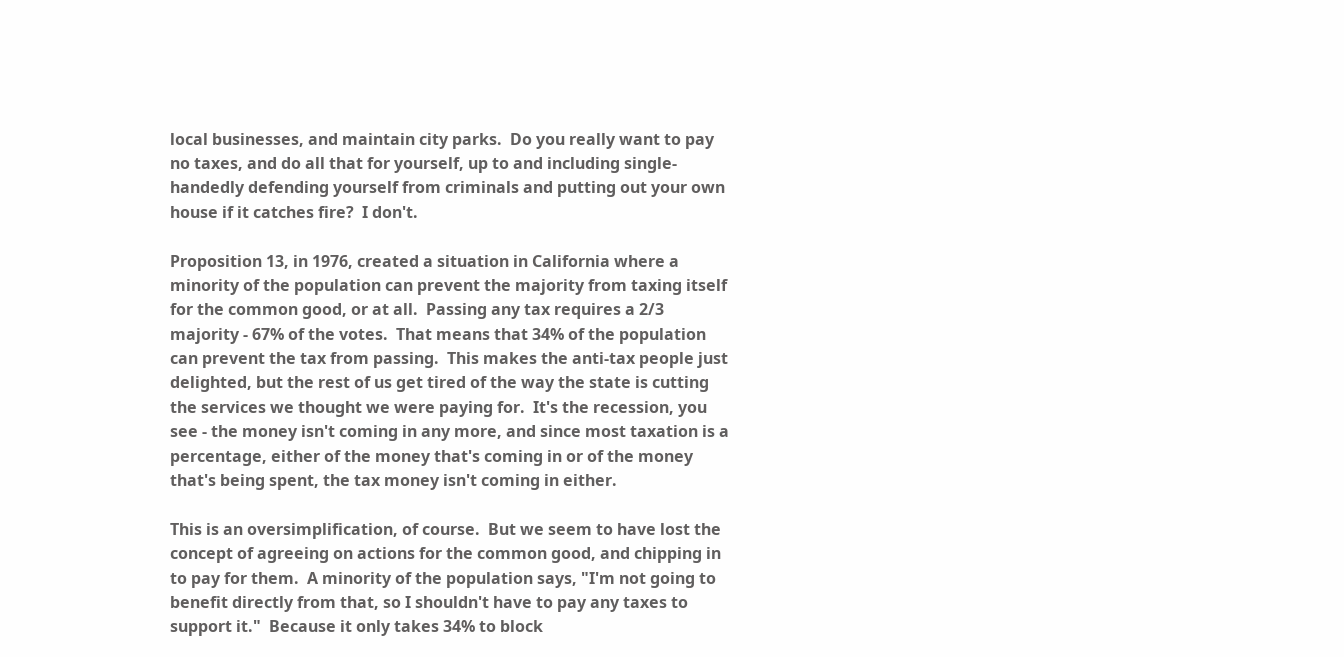local businesses, and maintain city parks.  Do you really want to pay no taxes, and do all that for yourself, up to and including single-handedly defending yourself from criminals and putting out your own house if it catches fire?  I don't.

Proposition 13, in 1976, created a situation in California where a minority of the population can prevent the majority from taxing itself for the common good, or at all.  Passing any tax requires a 2/3 majority - 67% of the votes.  That means that 34% of the population can prevent the tax from passing.  This makes the anti-tax people just delighted, but the rest of us get tired of the way the state is cutting the services we thought we were paying for.  It's the recession, you see - the money isn't coming in any more, and since most taxation is a percentage, either of the money that's coming in or of the money that's being spent, the tax money isn't coming in either.

This is an oversimplification, of course.  But we seem to have lost the concept of agreeing on actions for the common good, and chipping in to pay for them.  A minority of the population says, "I'm not going to benefit directly from that, so I shouldn't have to pay any taxes to support it."  Because it only takes 34% to block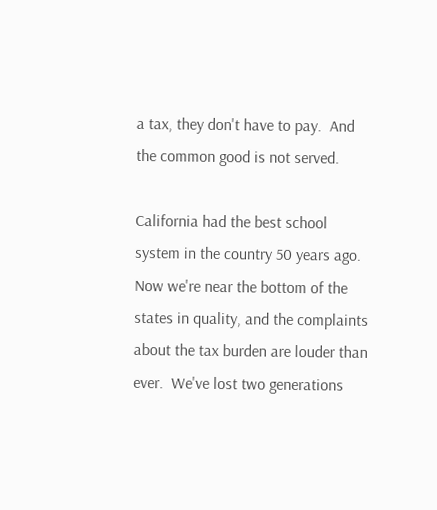a tax, they don't have to pay.  And the common good is not served.

California had the best school system in the country 50 years ago.  Now we're near the bottom of the states in quality, and the complaints about the tax burden are louder than ever.  We've lost two generations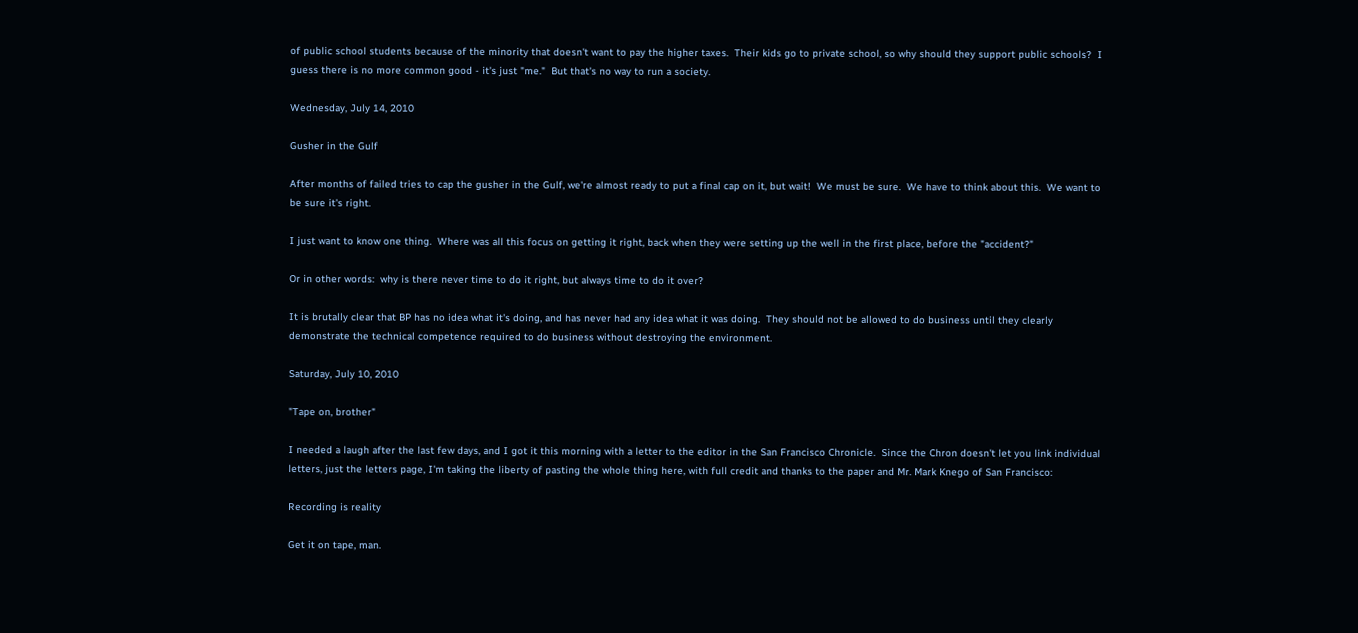of public school students because of the minority that doesn't want to pay the higher taxes.  Their kids go to private school, so why should they support public schools?  I guess there is no more common good - it's just "me."  But that's no way to run a society.

Wednesday, July 14, 2010

Gusher in the Gulf

After months of failed tries to cap the gusher in the Gulf, we're almost ready to put a final cap on it, but wait!  We must be sure.  We have to think about this.  We want to be sure it's right.

I just want to know one thing.  Where was all this focus on getting it right, back when they were setting up the well in the first place, before the "accident?"

Or in other words:  why is there never time to do it right, but always time to do it over?

It is brutally clear that BP has no idea what it's doing, and has never had any idea what it was doing.  They should not be allowed to do business until they clearly demonstrate the technical competence required to do business without destroying the environment.

Saturday, July 10, 2010

"Tape on, brother"

I needed a laugh after the last few days, and I got it this morning with a letter to the editor in the San Francisco Chronicle.  Since the Chron doesn't let you link individual letters, just the letters page, I'm taking the liberty of pasting the whole thing here, with full credit and thanks to the paper and Mr. Mark Knego of San Francisco:

Recording is reality

Get it on tape, man.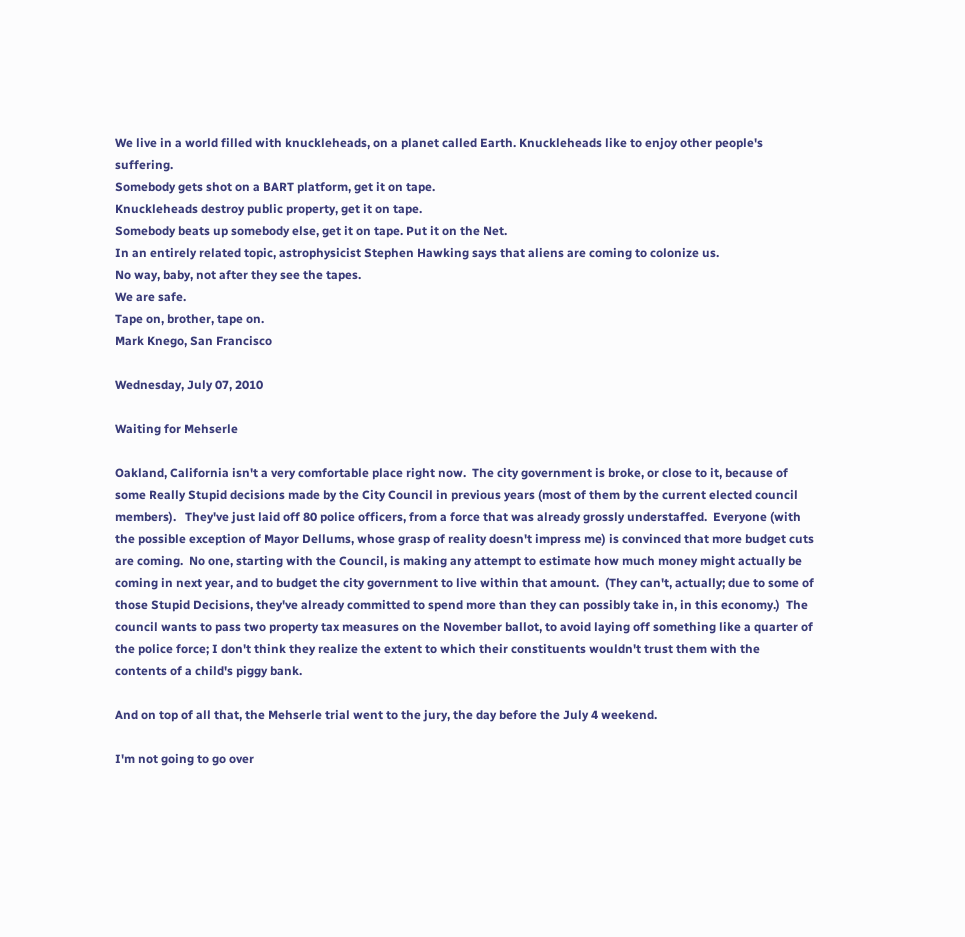We live in a world filled with knuckleheads, on a planet called Earth. Knuckleheads like to enjoy other people's suffering.
Somebody gets shot on a BART platform, get it on tape.
Knuckleheads destroy public property, get it on tape.
Somebody beats up somebody else, get it on tape. Put it on the Net.
In an entirely related topic, astrophysicist Stephen Hawking says that aliens are coming to colonize us.
No way, baby, not after they see the tapes.
We are safe.
Tape on, brother, tape on.
Mark Knego, San Francisco

Wednesday, July 07, 2010

Waiting for Mehserle

Oakland, California isn't a very comfortable place right now.  The city government is broke, or close to it, because of some Really Stupid decisions made by the City Council in previous years (most of them by the current elected council members).   They've just laid off 80 police officers, from a force that was already grossly understaffed.  Everyone (with the possible exception of Mayor Dellums, whose grasp of reality doesn't impress me) is convinced that more budget cuts are coming.  No one, starting with the Council, is making any attempt to estimate how much money might actually be coming in next year, and to budget the city government to live within that amount.  (They can't, actually; due to some of those Stupid Decisions, they've already committed to spend more than they can possibly take in, in this economy.)  The council wants to pass two property tax measures on the November ballot, to avoid laying off something like a quarter of the police force; I don't think they realize the extent to which their constituents wouldn't trust them with the contents of a child's piggy bank.

And on top of all that, the Mehserle trial went to the jury, the day before the July 4 weekend.

I'm not going to go over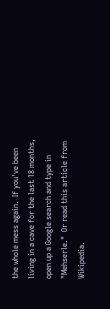the whole mess again.  If you've been living in a cave for the last 18 months, open up a Google search and type in "Mehserle."  Or read this article from Wikipedia.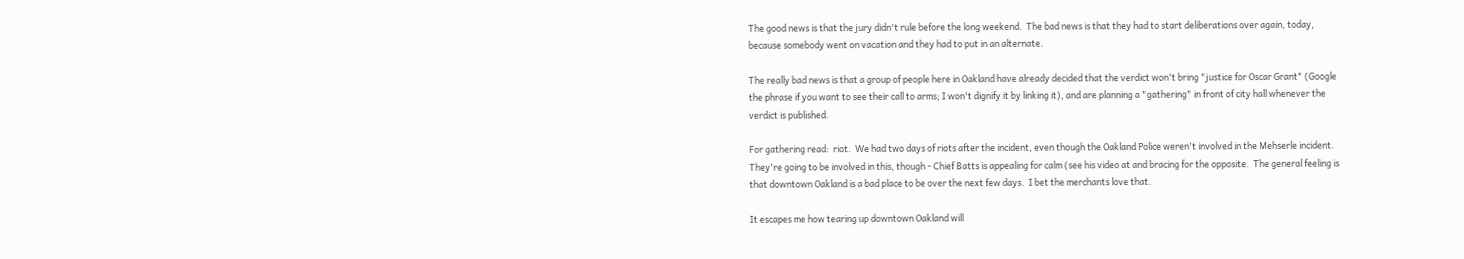The good news is that the jury didn't rule before the long weekend.  The bad news is that they had to start deliberations over again, today, because somebody went on vacation and they had to put in an alternate.

The really bad news is that a group of people here in Oakland have already decided that the verdict won't bring "justice for Oscar Grant" (Google the phrase if you want to see their call to arms; I won't dignify it by linking it), and are planning a "gathering" in front of city hall whenever the verdict is published.

For gathering read:  riot.  We had two days of riots after the incident, even though the Oakland Police weren't involved in the Mehserle incident.  They're going to be involved in this, though - Chief Batts is appealing for calm (see his video at and bracing for the opposite.  The general feeling is that downtown Oakland is a bad place to be over the next few days.  I bet the merchants love that.

It escapes me how tearing up downtown Oakland will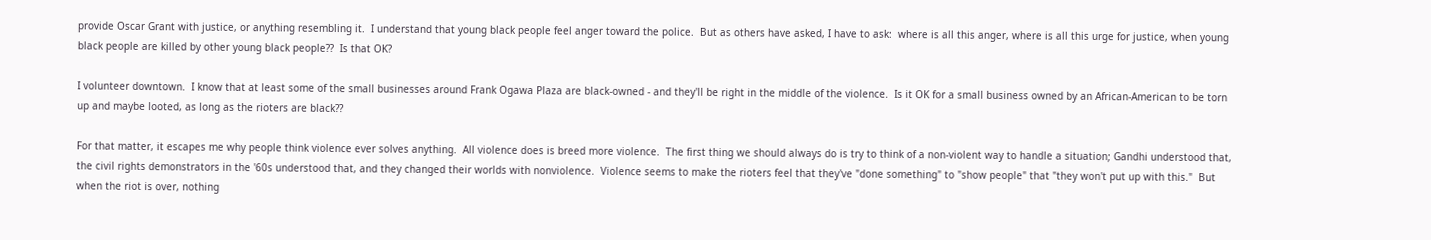provide Oscar Grant with justice, or anything resembling it.  I understand that young black people feel anger toward the police.  But as others have asked, I have to ask:  where is all this anger, where is all this urge for justice, when young black people are killed by other young black people??  Is that OK?

I volunteer downtown.  I know that at least some of the small businesses around Frank Ogawa Plaza are black-owned - and they'll be right in the middle of the violence.  Is it OK for a small business owned by an African-American to be torn up and maybe looted, as long as the rioters are black??

For that matter, it escapes me why people think violence ever solves anything.  All violence does is breed more violence.  The first thing we should always do is try to think of a non-violent way to handle a situation; Gandhi understood that, the civil rights demonstrators in the '60s understood that, and they changed their worlds with nonviolence.  Violence seems to make the rioters feel that they've "done something" to "show people" that "they won't put up with this."  But when the riot is over, nothing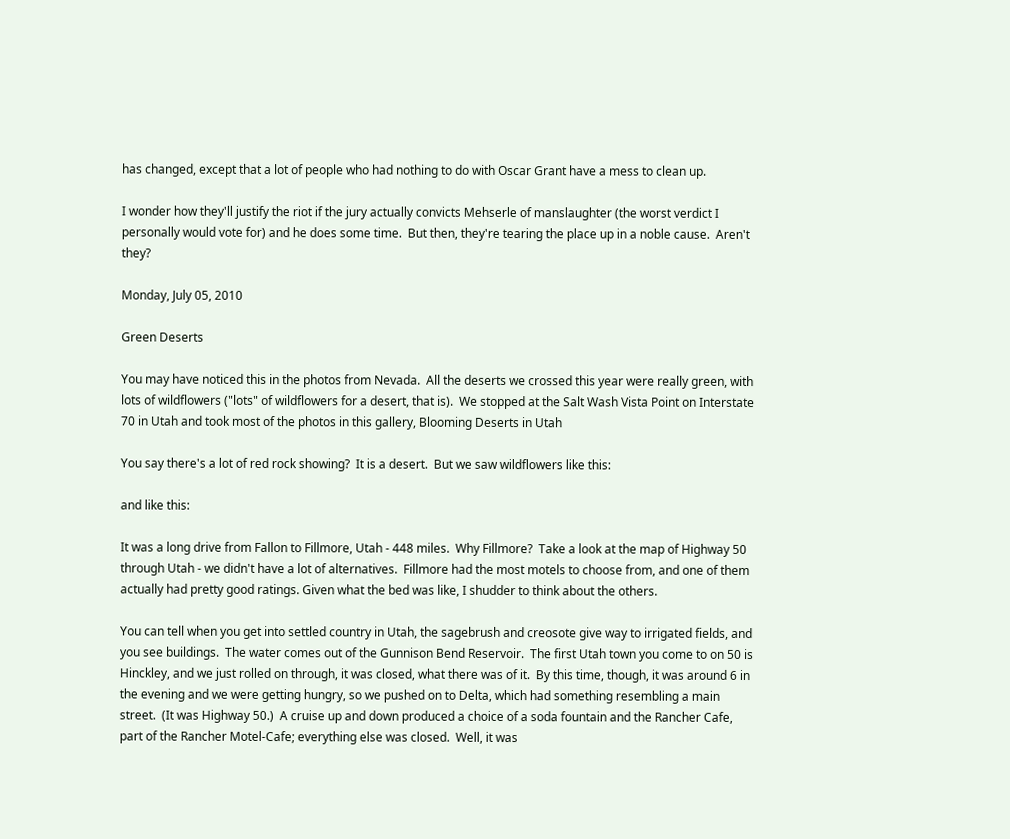has changed, except that a lot of people who had nothing to do with Oscar Grant have a mess to clean up.

I wonder how they'll justify the riot if the jury actually convicts Mehserle of manslaughter (the worst verdict I personally would vote for) and he does some time.  But then, they're tearing the place up in a noble cause.  Aren't they?

Monday, July 05, 2010

Green Deserts

You may have noticed this in the photos from Nevada.  All the deserts we crossed this year were really green, with lots of wildflowers ("lots" of wildflowers for a desert, that is).  We stopped at the Salt Wash Vista Point on Interstate 70 in Utah and took most of the photos in this gallery, Blooming Deserts in Utah

You say there's a lot of red rock showing?  It is a desert.  But we saw wildflowers like this:

and like this:

It was a long drive from Fallon to Fillmore, Utah - 448 miles.  Why Fillmore?  Take a look at the map of Highway 50 through Utah - we didn't have a lot of alternatives.  Fillmore had the most motels to choose from, and one of them actually had pretty good ratings. Given what the bed was like, I shudder to think about the others.

You can tell when you get into settled country in Utah, the sagebrush and creosote give way to irrigated fields, and you see buildings.  The water comes out of the Gunnison Bend Reservoir.  The first Utah town you come to on 50 is Hinckley, and we just rolled on through, it was closed, what there was of it.  By this time, though, it was around 6 in the evening and we were getting hungry, so we pushed on to Delta, which had something resembling a main street.  (It was Highway 50.)  A cruise up and down produced a choice of a soda fountain and the Rancher Cafe, part of the Rancher Motel-Cafe; everything else was closed.  Well, it was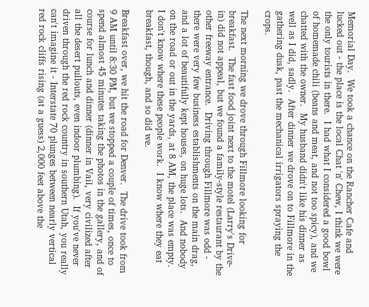Memorial Day.  We took a chance on the Rancher Cafe and lucked out - the place is the local Chat 'n' Chew, I think we were the only tourists in there.  I had what I considered a good bowl of homemade chili (beans and meat, and not too spicy), and we chatted with the owner.  My husband didn't like his dinner as well as I did, sadly.  After dinner we drove on to Fillmore in the gathering dusk, past the mechanical irrigators spraying the crops.

The next morning we drove through Fillmore looking for breakfast.  The fast food joint next to the motel (Larry's Drive-in) did not appeal, but we found a family-style restaurant by the other freeway entrance.  Driving through Fillmore was odd - there were very few business establishments on the main drag, and a lot of beautifully kept houses, on huge lots.  And nobody on the road or out in the yards, at 8 AM, the place was empty.  I don't know where these people work.  I know where they eat breakfast, though, and so did we.

Breakfast over, we hit the road for Denver.  The drive took from 9 AM until 8:30 PM, but we stopped a couple of times, once to spend almost 45 minutes taking the photos in the gallery, and of course for lunch and dinner (dinner in Vail, very civilized after all the desert pullouts, even indoor plumbing).  If you've never driven through the red rock country in southern Utah, you really can't imagine it - Interstate 70 plunges between nearly vertical red rock cliffs rising (at a guess) 2,000 feet above the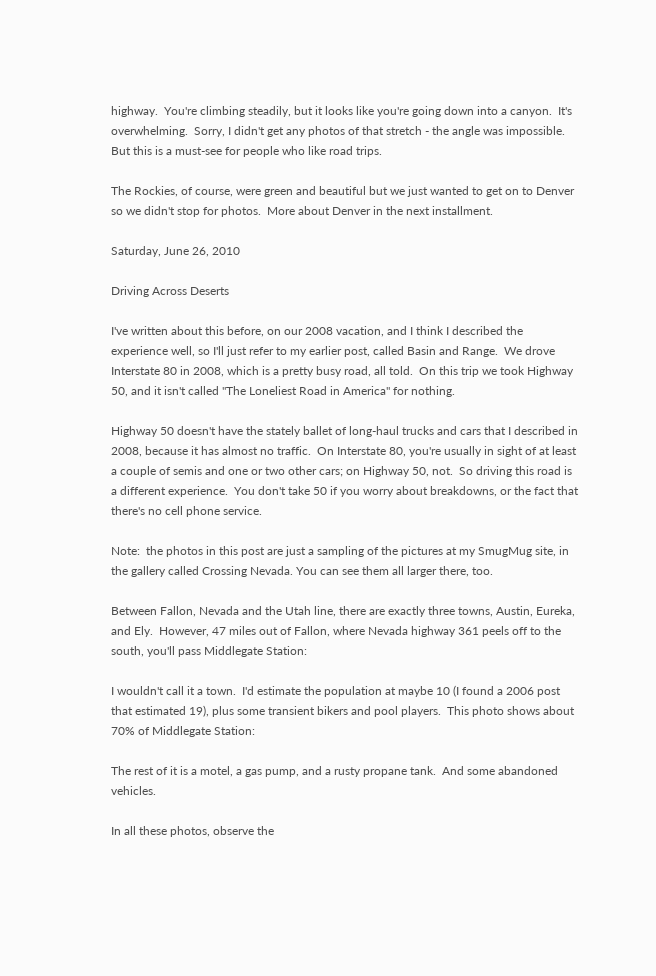highway.  You're climbing steadily, but it looks like you're going down into a canyon.  It's overwhelming.  Sorry, I didn't get any photos of that stretch - the angle was impossible.  But this is a must-see for people who like road trips.

The Rockies, of course, were green and beautiful but we just wanted to get on to Denver so we didn't stop for photos.  More about Denver in the next installment.

Saturday, June 26, 2010

Driving Across Deserts

I've written about this before, on our 2008 vacation, and I think I described the experience well, so I'll just refer to my earlier post, called Basin and Range.  We drove Interstate 80 in 2008, which is a pretty busy road, all told.  On this trip we took Highway 50, and it isn't called "The Loneliest Road in America" for nothing.

Highway 50 doesn't have the stately ballet of long-haul trucks and cars that I described in 2008, because it has almost no traffic.  On Interstate 80, you're usually in sight of at least a couple of semis and one or two other cars; on Highway 50, not.  So driving this road is a different experience.  You don't take 50 if you worry about breakdowns, or the fact that there's no cell phone service.

Note:  the photos in this post are just a sampling of the pictures at my SmugMug site, in the gallery called Crossing Nevada. You can see them all larger there, too.

Between Fallon, Nevada and the Utah line, there are exactly three towns, Austin, Eureka, and Ely.  However, 47 miles out of Fallon, where Nevada highway 361 peels off to the south, you'll pass Middlegate Station:

I wouldn't call it a town.  I'd estimate the population at maybe 10 (I found a 2006 post that estimated 19), plus some transient bikers and pool players.  This photo shows about 70% of Middlegate Station:

The rest of it is a motel, a gas pump, and a rusty propane tank.  And some abandoned vehicles.

In all these photos, observe the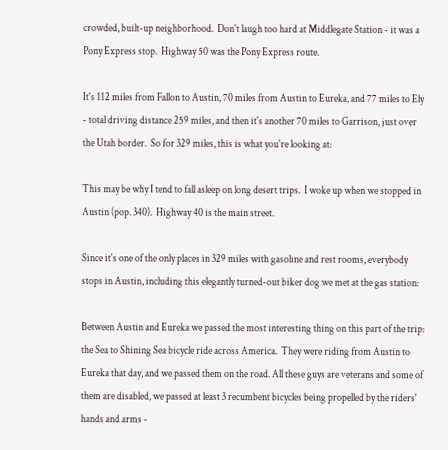crowded, built-up neighborhood.  Don't laugh too hard at Middlegate Station - it was a Pony Express stop.  Highway 50 was the Pony Express route.

It's 112 miles from Fallon to Austin, 70 miles from Austin to Eureka, and 77 miles to Ely - total driving distance 259 miles, and then it's another 70 miles to Garrison, just over the Utah border.  So for 329 miles, this is what you're looking at:

This may be why I tend to fall asleep on long desert trips.  I woke up when we stopped in Austin (pop. 340).  Highway 40 is the main street.

Since it's one of the only places in 329 miles with gasoline and rest rooms, everybody stops in Austin, including this elegantly turned-out biker dog we met at the gas station:

Between Austin and Eureka we passed the most interesting thing on this part of the trip:  the Sea to Shining Sea bicycle ride across America.  They were riding from Austin to Eureka that day, and we passed them on the road. All these guys are veterans and some of them are disabled, we passed at least 3 recumbent bicycles being propelled by the riders' hands and arms -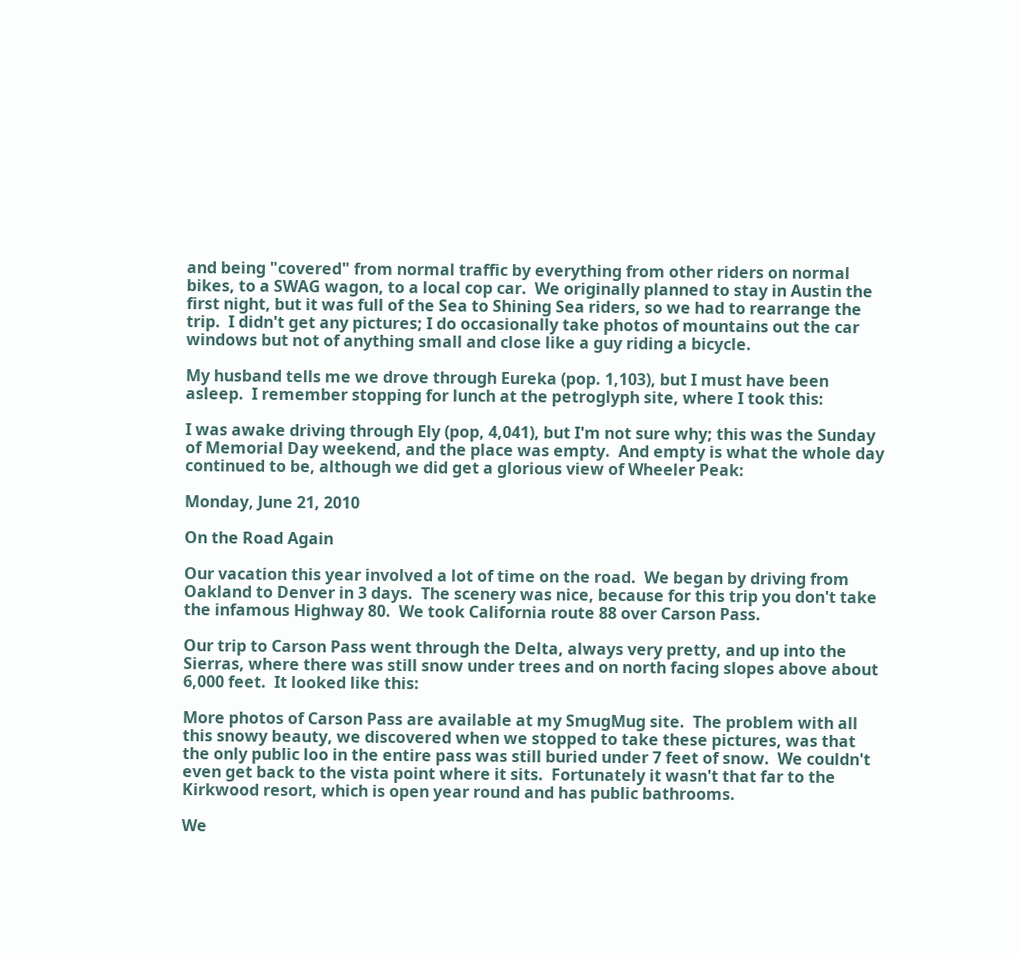and being "covered" from normal traffic by everything from other riders on normal bikes, to a SWAG wagon, to a local cop car.  We originally planned to stay in Austin the first night, but it was full of the Sea to Shining Sea riders, so we had to rearrange the trip.  I didn't get any pictures; I do occasionally take photos of mountains out the car windows but not of anything small and close like a guy riding a bicycle.

My husband tells me we drove through Eureka (pop. 1,103), but I must have been asleep.  I remember stopping for lunch at the petroglyph site, where I took this:

I was awake driving through Ely (pop, 4,041), but I'm not sure why; this was the Sunday of Memorial Day weekend, and the place was empty.  And empty is what the whole day continued to be, although we did get a glorious view of Wheeler Peak:

Monday, June 21, 2010

On the Road Again

Our vacation this year involved a lot of time on the road.  We began by driving from Oakland to Denver in 3 days.  The scenery was nice, because for this trip you don't take the infamous Highway 80.  We took California route 88 over Carson Pass.

Our trip to Carson Pass went through the Delta, always very pretty, and up into the Sierras, where there was still snow under trees and on north facing slopes above about 6,000 feet.  It looked like this:

More photos of Carson Pass are available at my SmugMug site.  The problem with all this snowy beauty, we discovered when we stopped to take these pictures, was that the only public loo in the entire pass was still buried under 7 feet of snow.  We couldn't even get back to the vista point where it sits.  Fortunately it wasn't that far to the Kirkwood resort, which is open year round and has public bathrooms.

We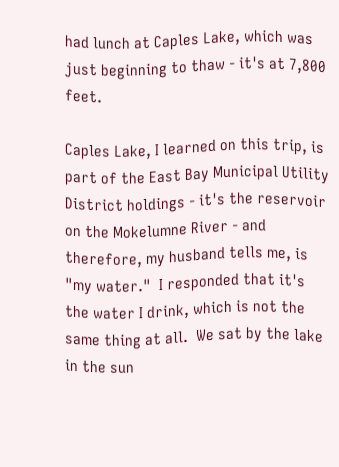had lunch at Caples Lake, which was just beginning to thaw - it's at 7,800 feet.

Caples Lake, I learned on this trip, is part of the East Bay Municipal Utility District holdings - it's the reservoir on the Mokelumne River - and therefore, my husband tells me, is "my water."  I responded that it's the water I drink, which is not the same thing at all.  We sat by the lake in the sun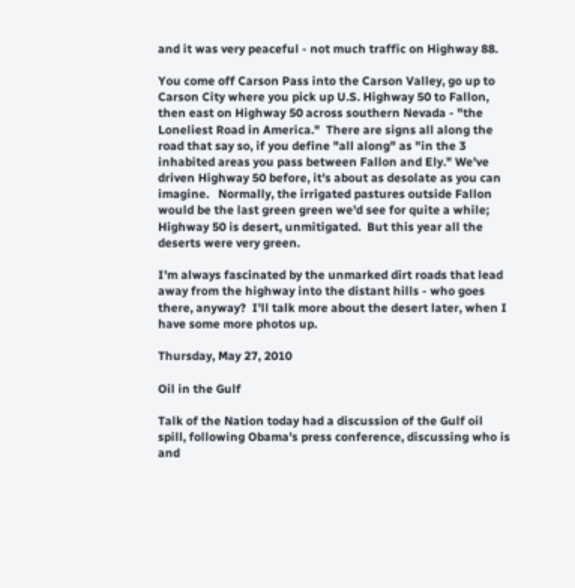and it was very peaceful - not much traffic on Highway 88.

You come off Carson Pass into the Carson Valley, go up to Carson City where you pick up U.S. Highway 50 to Fallon, then east on Highway 50 across southern Nevada - "the Loneliest Road in America."  There are signs all along the road that say so, if you define "all along" as "in the 3 inhabited areas you pass between Fallon and Ely." We've driven Highway 50 before, it's about as desolate as you can imagine.   Normally, the irrigated pastures outside Fallon would be the last green green we'd see for quite a while; Highway 50 is desert, unmitigated.  But this year all the deserts were very green.

I'm always fascinated by the unmarked dirt roads that lead away from the highway into the distant hills - who goes there, anyway?  I'll talk more about the desert later, when I have some more photos up.

Thursday, May 27, 2010

Oil in the Gulf

Talk of the Nation today had a discussion of the Gulf oil spill, following Obama's press conference, discussing who is and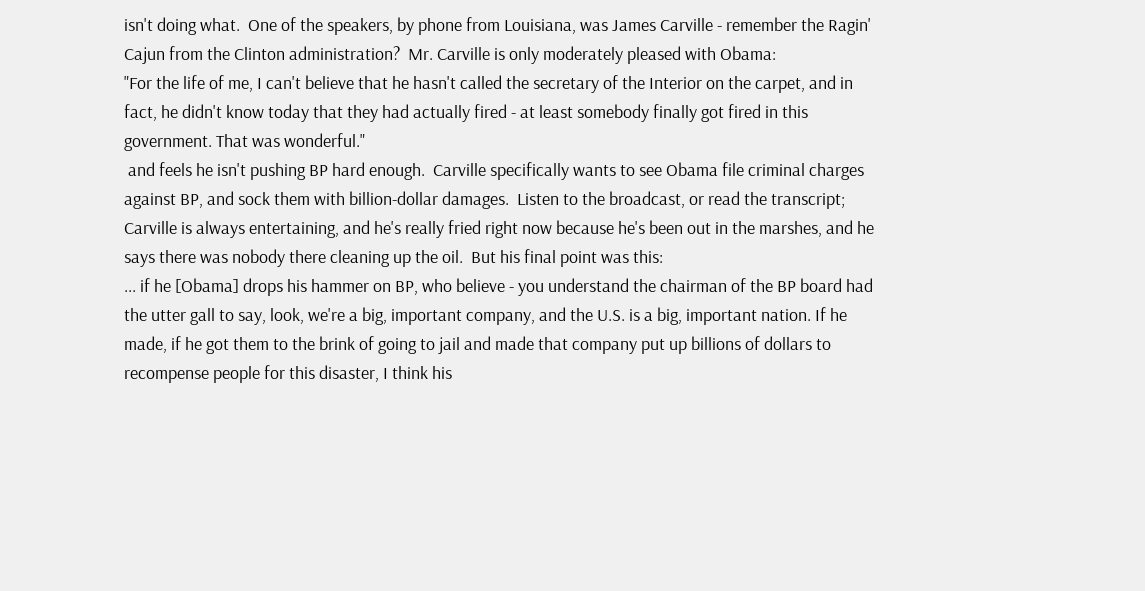isn't doing what.  One of the speakers, by phone from Louisiana, was James Carville - remember the Ragin' Cajun from the Clinton administration?  Mr. Carville is only moderately pleased with Obama:
"For the life of me, I can't believe that he hasn't called the secretary of the Interior on the carpet, and in fact, he didn't know today that they had actually fired - at least somebody finally got fired in this government. That was wonderful."
 and feels he isn't pushing BP hard enough.  Carville specifically wants to see Obama file criminal charges against BP, and sock them with billion-dollar damages.  Listen to the broadcast, or read the transcript; Carville is always entertaining, and he's really fried right now because he's been out in the marshes, and he says there was nobody there cleaning up the oil.  But his final point was this:
... if he [Obama] drops his hammer on BP, who believe - you understand the chairman of the BP board had the utter gall to say, look, we're a big, important company, and the U.S. is a big, important nation. If he made, if he got them to the brink of going to jail and made that company put up billions of dollars to recompense people for this disaster, I think his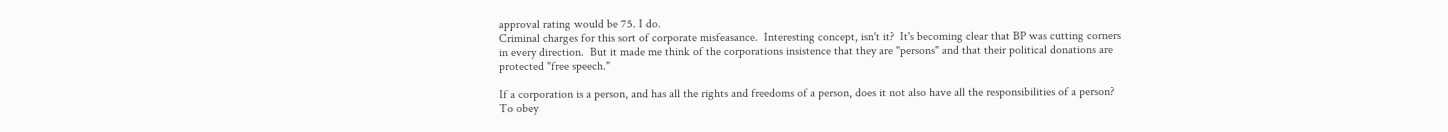approval rating would be 75. I do.
Criminal charges for this sort of corporate misfeasance.  Interesting concept, isn't it?  It's becoming clear that BP was cutting corners in every direction.  But it made me think of the corporations insistence that they are "persons" and that their political donations are protected "free speech."

If a corporation is a person, and has all the rights and freedoms of a person, does it not also have all the responsibilities of a person?  To obey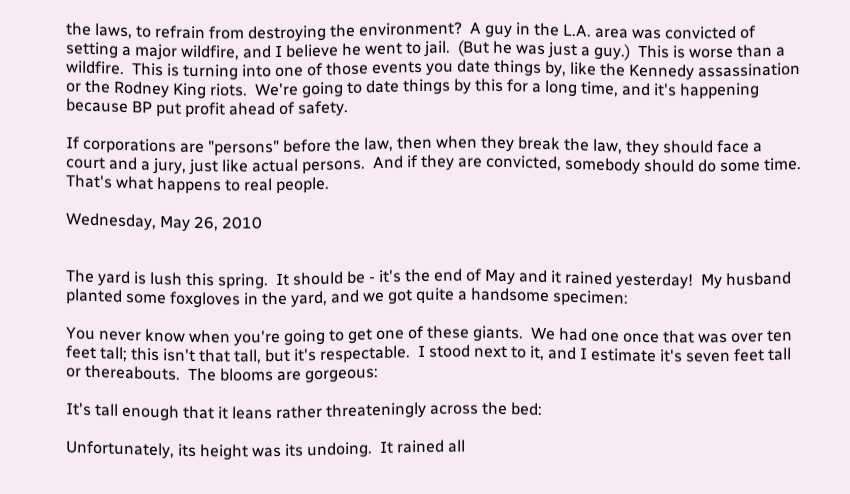the laws, to refrain from destroying the environment?  A guy in the L.A. area was convicted of setting a major wildfire, and I believe he went to jail.  (But he was just a guy.)  This is worse than a wildfire.  This is turning into one of those events you date things by, like the Kennedy assassination or the Rodney King riots.  We're going to date things by this for a long time, and it's happening because BP put profit ahead of safety.

If corporations are "persons" before the law, then when they break the law, they should face a court and a jury, just like actual persons.  And if they are convicted, somebody should do some time.  That's what happens to real people.

Wednesday, May 26, 2010


The yard is lush this spring.  It should be - it's the end of May and it rained yesterday!  My husband planted some foxgloves in the yard, and we got quite a handsome specimen:

You never know when you're going to get one of these giants.  We had one once that was over ten feet tall; this isn't that tall, but it's respectable.  I stood next to it, and I estimate it's seven feet tall or thereabouts.  The blooms are gorgeous:

It's tall enough that it leans rather threateningly across the bed:

Unfortunately, its height was its undoing.  It rained all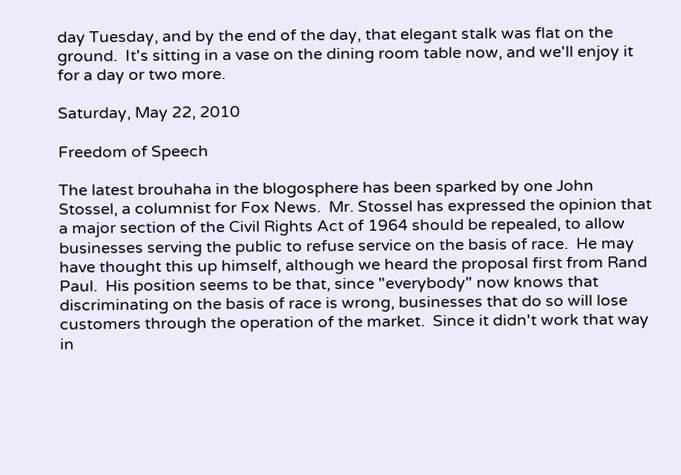day Tuesday, and by the end of the day, that elegant stalk was flat on the ground.  It's sitting in a vase on the dining room table now, and we'll enjoy it for a day or two more.

Saturday, May 22, 2010

Freedom of Speech

The latest brouhaha in the blogosphere has been sparked by one John Stossel, a columnist for Fox News.  Mr. Stossel has expressed the opinion that a major section of the Civil Rights Act of 1964 should be repealed, to allow businesses serving the public to refuse service on the basis of race.  He may have thought this up himself, although we heard the proposal first from Rand Paul.  His position seems to be that, since "everybody" now knows that discriminating on the basis of race is wrong, businesses that do so will lose customers through the operation of the market.  Since it didn't work that way in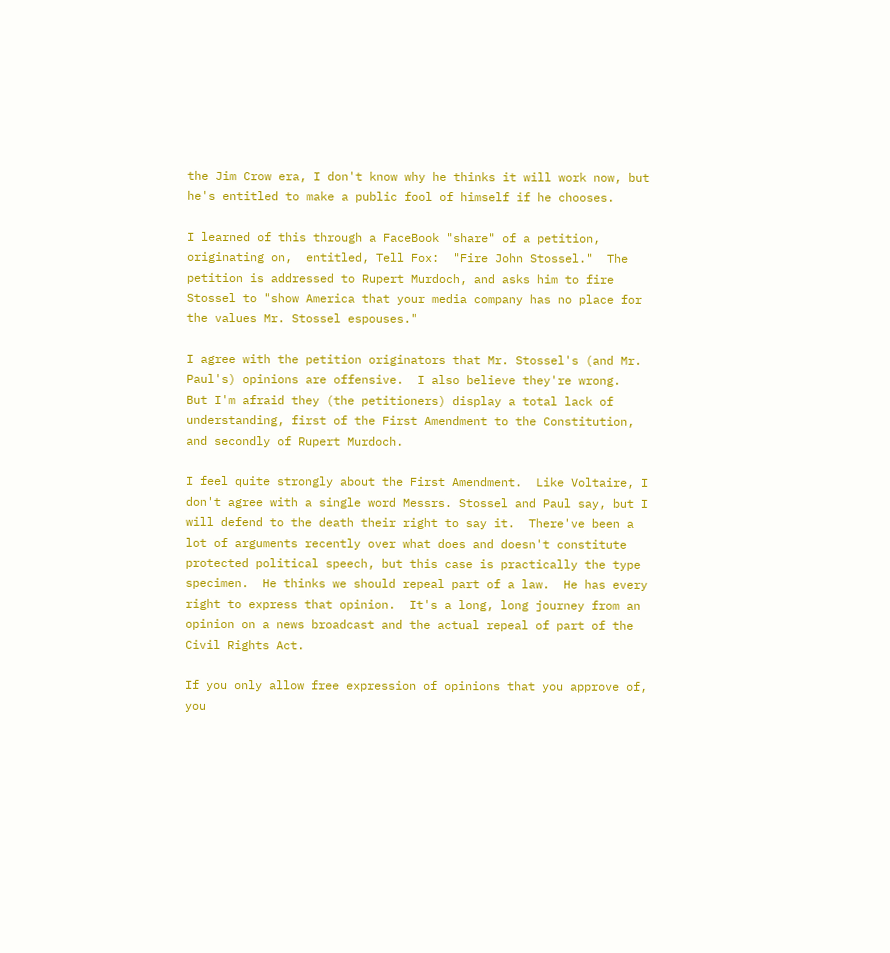the Jim Crow era, I don't know why he thinks it will work now, but he's entitled to make a public fool of himself if he chooses.

I learned of this through a FaceBook "share" of a petition, originating on,  entitled, Tell Fox:  "Fire John Stossel."  The petition is addressed to Rupert Murdoch, and asks him to fire Stossel to "show America that your media company has no place for the values Mr. Stossel espouses."

I agree with the petition originators that Mr. Stossel's (and Mr. Paul's) opinions are offensive.  I also believe they're wrong.  But I'm afraid they (the petitioners) display a total lack of understanding, first of the First Amendment to the Constitution, and secondly of Rupert Murdoch.

I feel quite strongly about the First Amendment.  Like Voltaire, I don't agree with a single word Messrs. Stossel and Paul say, but I will defend to the death their right to say it.  There've been a lot of arguments recently over what does and doesn't constitute protected political speech, but this case is practically the type specimen.  He thinks we should repeal part of a law.  He has every right to express that opinion.  It's a long, long journey from an opinion on a news broadcast and the actual repeal of part of the Civil Rights Act.

If you only allow free expression of opinions that you approve of, you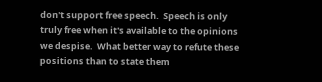don't support free speech.  Speech is only truly free when it's available to the opinions we despise.  What better way to refute these positions than to state them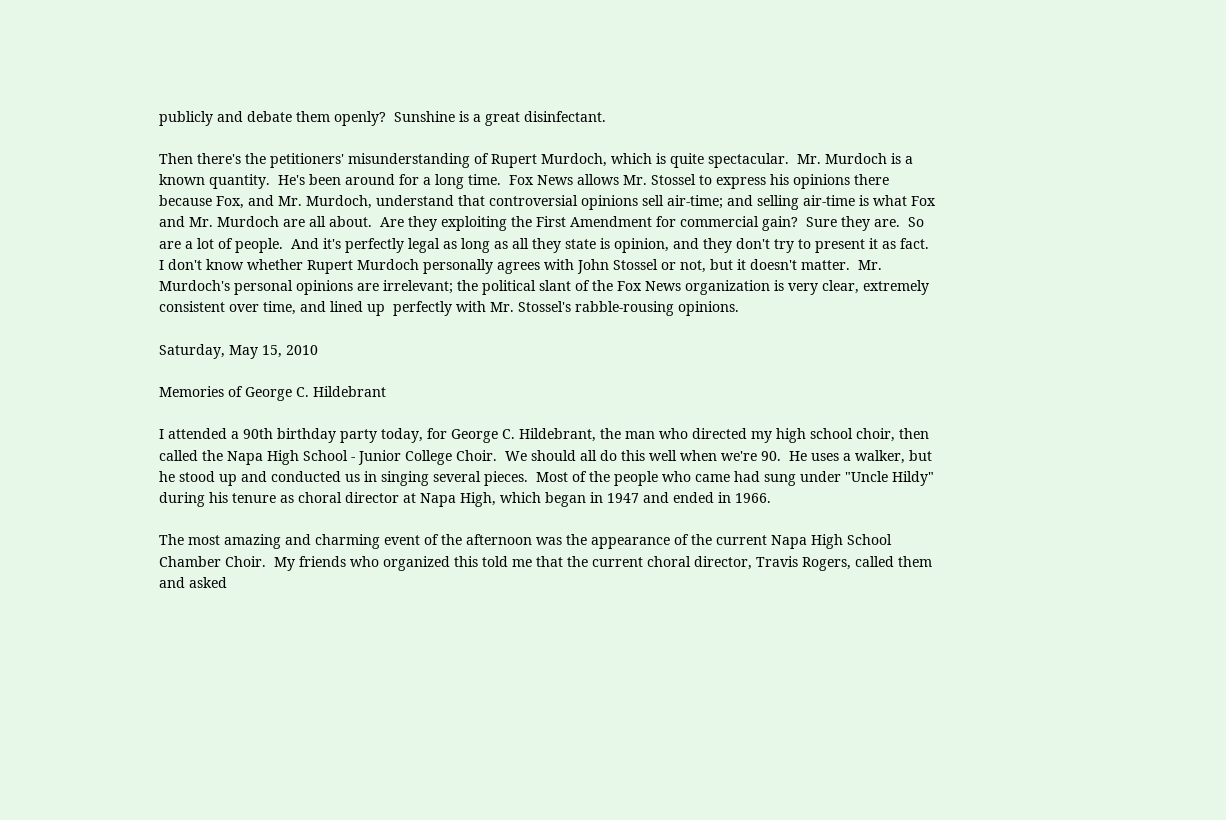publicly and debate them openly?  Sunshine is a great disinfectant.

Then there's the petitioners' misunderstanding of Rupert Murdoch, which is quite spectacular.  Mr. Murdoch is a known quantity.  He's been around for a long time.  Fox News allows Mr. Stossel to express his opinions there because Fox, and Mr. Murdoch, understand that controversial opinions sell air-time; and selling air-time is what Fox and Mr. Murdoch are all about.  Are they exploiting the First Amendment for commercial gain?  Sure they are.  So are a lot of people.  And it's perfectly legal as long as all they state is opinion, and they don't try to present it as fact.  I don't know whether Rupert Murdoch personally agrees with John Stossel or not, but it doesn't matter.  Mr. Murdoch's personal opinions are irrelevant; the political slant of the Fox News organization is very clear, extremely consistent over time, and lined up  perfectly with Mr. Stossel's rabble-rousing opinions.

Saturday, May 15, 2010

Memories of George C. Hildebrant

I attended a 90th birthday party today, for George C. Hildebrant, the man who directed my high school choir, then called the Napa High School - Junior College Choir.  We should all do this well when we're 90.  He uses a walker, but he stood up and conducted us in singing several pieces.  Most of the people who came had sung under "Uncle Hildy" during his tenure as choral director at Napa High, which began in 1947 and ended in 1966.

The most amazing and charming event of the afternoon was the appearance of the current Napa High School Chamber Choir.  My friends who organized this told me that the current choral director, Travis Rogers, called them and asked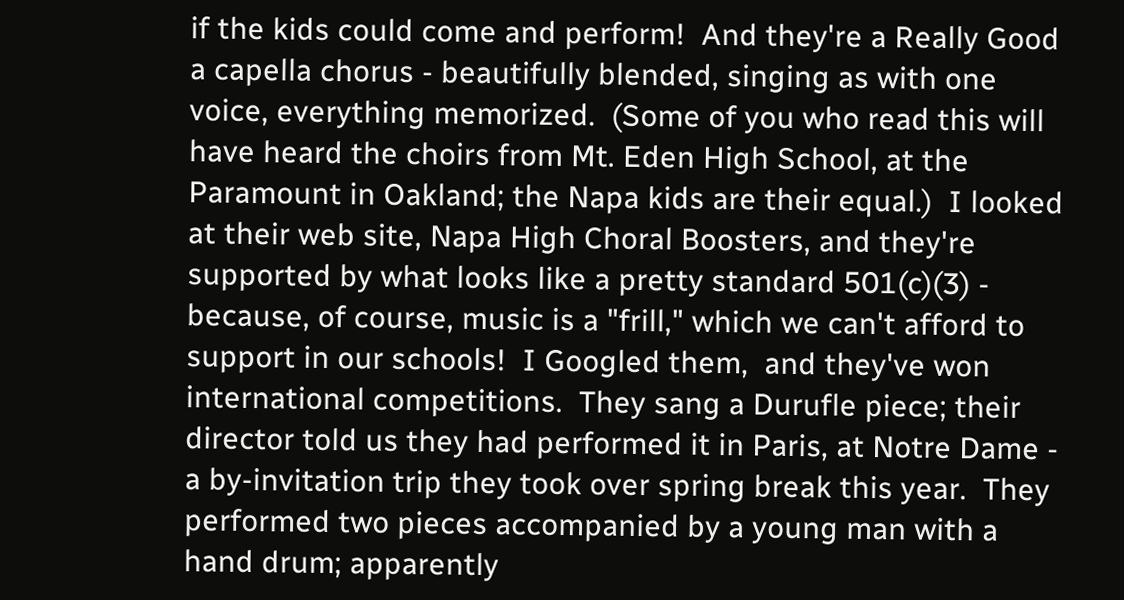if the kids could come and perform!  And they're a Really Good a capella chorus - beautifully blended, singing as with one voice, everything memorized.  (Some of you who read this will have heard the choirs from Mt. Eden High School, at the Paramount in Oakland; the Napa kids are their equal.)  I looked at their web site, Napa High Choral Boosters, and they're supported by what looks like a pretty standard 501(c)(3) - because, of course, music is a "frill," which we can't afford to support in our schools!  I Googled them,  and they've won international competitions.  They sang a Durufle piece; their director told us they had performed it in Paris, at Notre Dame - a by-invitation trip they took over spring break this year.  They performed two pieces accompanied by a young man with a hand drum; apparently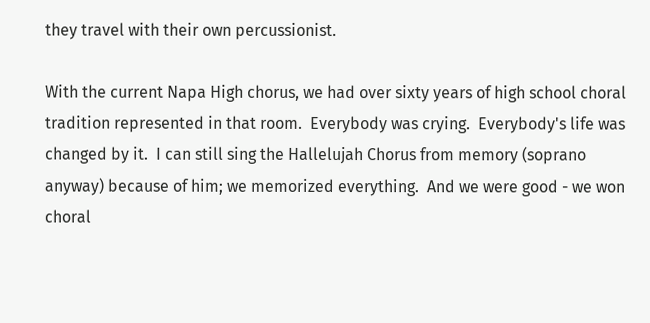they travel with their own percussionist.

With the current Napa High chorus, we had over sixty years of high school choral tradition represented in that room.  Everybody was crying.  Everybody's life was changed by it.  I can still sing the Hallelujah Chorus from memory (soprano anyway) because of him; we memorized everything.  And we were good - we won choral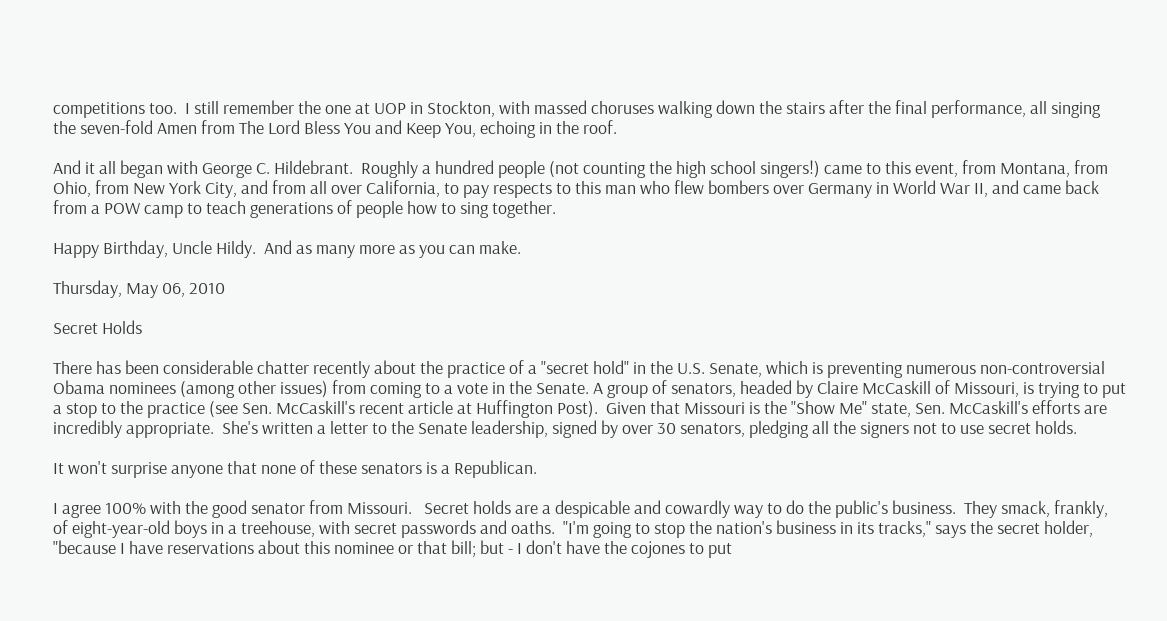competitions too.  I still remember the one at UOP in Stockton, with massed choruses walking down the stairs after the final performance, all singing the seven-fold Amen from The Lord Bless You and Keep You, echoing in the roof.

And it all began with George C. Hildebrant.  Roughly a hundred people (not counting the high school singers!) came to this event, from Montana, from Ohio, from New York City, and from all over California, to pay respects to this man who flew bombers over Germany in World War II, and came back from a POW camp to teach generations of people how to sing together.

Happy Birthday, Uncle Hildy.  And as many more as you can make.

Thursday, May 06, 2010

Secret Holds

There has been considerable chatter recently about the practice of a "secret hold" in the U.S. Senate, which is preventing numerous non-controversial Obama nominees (among other issues) from coming to a vote in the Senate. A group of senators, headed by Claire McCaskill of Missouri, is trying to put a stop to the practice (see Sen. McCaskill's recent article at Huffington Post).  Given that Missouri is the "Show Me" state, Sen. McCaskill's efforts are incredibly appropriate.  She's written a letter to the Senate leadership, signed by over 30 senators, pledging all the signers not to use secret holds.

It won't surprise anyone that none of these senators is a Republican.

I agree 100% with the good senator from Missouri.   Secret holds are a despicable and cowardly way to do the public's business.  They smack, frankly, of eight-year-old boys in a treehouse, with secret passwords and oaths.  "I'm going to stop the nation's business in its tracks," says the secret holder, "because I have reservations about this nominee or that bill; but - I don't have the cojones to put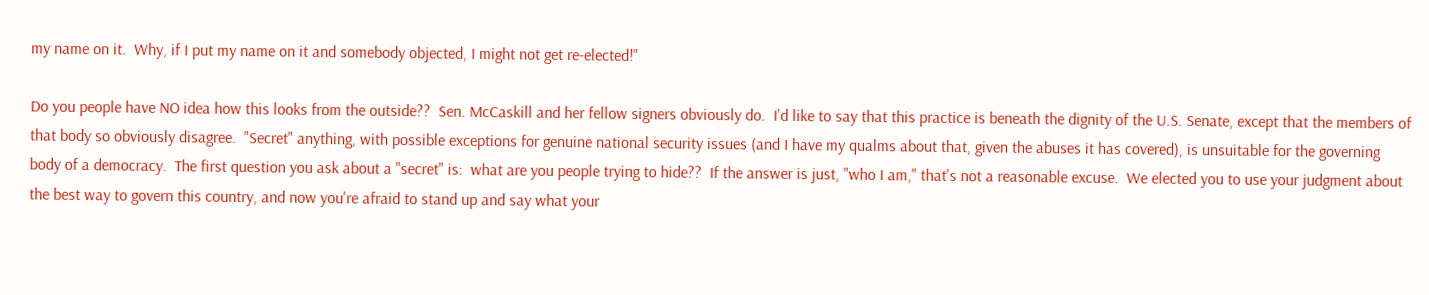my name on it.  Why, if I put my name on it and somebody objected, I might not get re-elected!"

Do you people have NO idea how this looks from the outside??  Sen. McCaskill and her fellow signers obviously do.  I'd like to say that this practice is beneath the dignity of the U.S. Senate, except that the members of that body so obviously disagree.  "Secret" anything, with possible exceptions for genuine national security issues (and I have my qualms about that, given the abuses it has covered), is unsuitable for the governing body of a democracy.  The first question you ask about a "secret" is:  what are you people trying to hide??  If the answer is just, "who I am," that's not a reasonable excuse.  We elected you to use your judgment about the best way to govern this country, and now you're afraid to stand up and say what your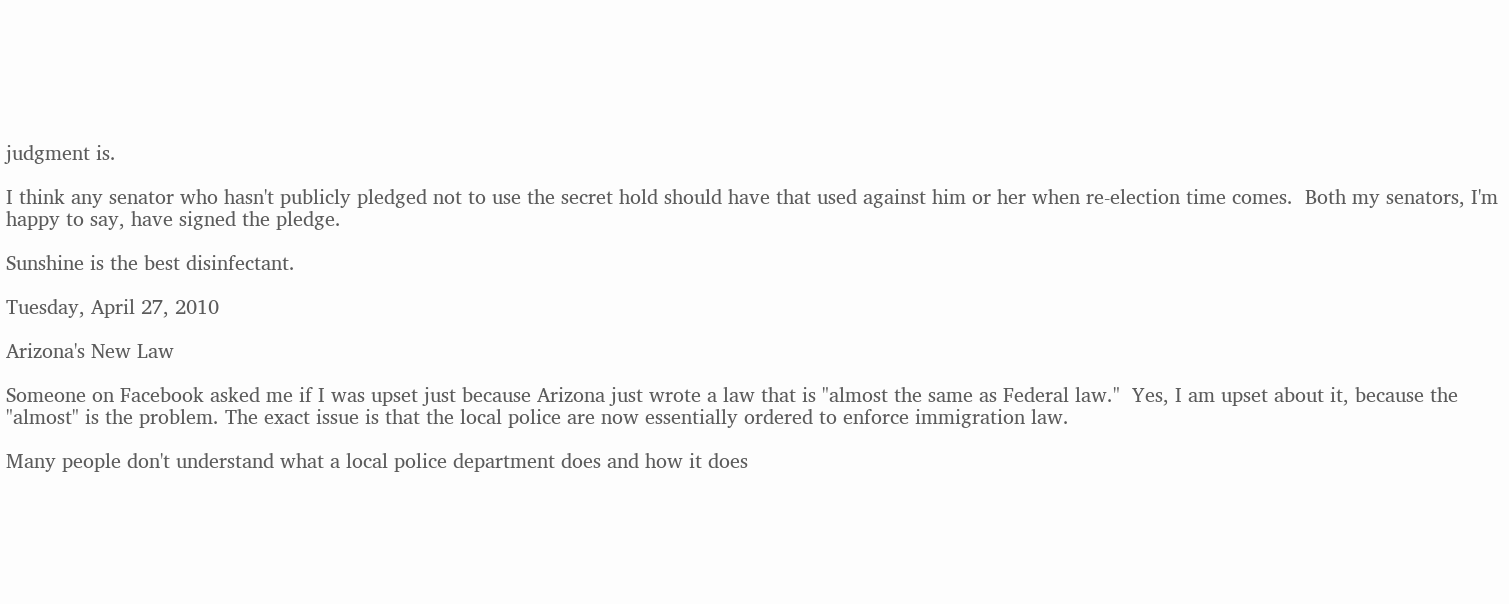judgment is.

I think any senator who hasn't publicly pledged not to use the secret hold should have that used against him or her when re-election time comes.  Both my senators, I'm happy to say, have signed the pledge.

Sunshine is the best disinfectant.

Tuesday, April 27, 2010

Arizona's New Law

Someone on Facebook asked me if I was upset just because Arizona just wrote a law that is "almost the same as Federal law."  Yes, I am upset about it, because the "almost" is the problem. The exact issue is that the local police are now essentially ordered to enforce immigration law.

Many people don't understand what a local police department does and how it does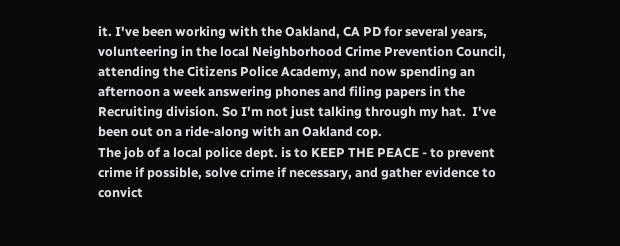it. I've been working with the Oakland, CA PD for several years, volunteering in the local Neighborhood Crime Prevention Council, attending the Citizens Police Academy, and now spending an afternoon a week answering phones and filing papers in the Recruiting division. So I'm not just talking through my hat.  I've been out on a ride-along with an Oakland cop.
The job of a local police dept. is to KEEP THE PEACE - to prevent crime if possible, solve crime if necessary, and gather evidence to convict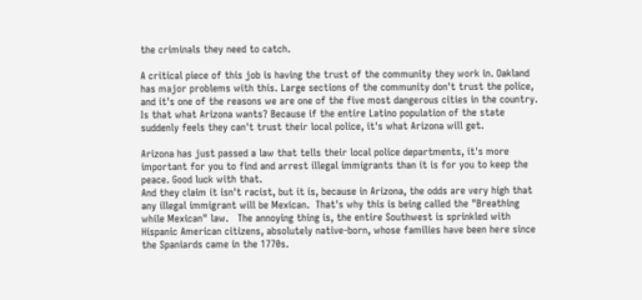the criminals they need to catch.

A critical piece of this job is having the trust of the community they work in. Oakland has major problems with this. Large sections of the community don't trust the police, and it's one of the reasons we are one of the five most dangerous cities in the country. Is that what Arizona wants? Because if the entire Latino population of the state suddenly feels they can't trust their local police, it's what Arizona will get.

Arizona has just passed a law that tells their local police departments, it's more important for you to find and arrest illegal immigrants than it is for you to keep the peace. Good luck with that.
And they claim it isn't racist, but it is, because in Arizona, the odds are very high that any illegal immigrant will be Mexican.  That's why this is being called the "Breathing while Mexican" law.   The annoying thing is, the entire Southwest is sprinkled with Hispanic American citizens, absolutely native-born, whose families have been here since the Spaniards came in the 1770s.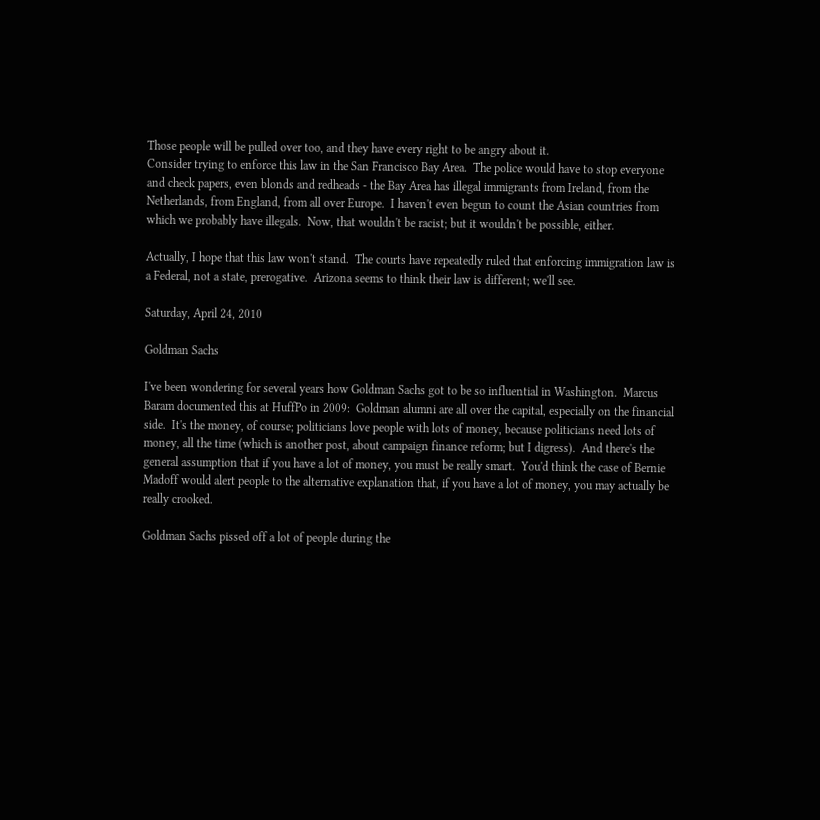Those people will be pulled over too, and they have every right to be angry about it.
Consider trying to enforce this law in the San Francisco Bay Area.  The police would have to stop everyone and check papers, even blonds and redheads - the Bay Area has illegal immigrants from Ireland, from the Netherlands, from England, from all over Europe.  I haven't even begun to count the Asian countries from which we probably have illegals.  Now, that wouldn't be racist; but it wouldn't be possible, either.

Actually, I hope that this law won't stand.  The courts have repeatedly ruled that enforcing immigration law is a Federal, not a state, prerogative.  Arizona seems to think their law is different; we'll see.

Saturday, April 24, 2010

Goldman Sachs

I've been wondering for several years how Goldman Sachs got to be so influential in Washington.  Marcus Baram documented this at HuffPo in 2009:  Goldman alumni are all over the capital, especially on the financial side.  It's the money, of course; politicians love people with lots of money, because politicians need lots of money, all the time (which is another post, about campaign finance reform; but I digress).  And there's the general assumption that if you have a lot of money, you must be really smart.  You'd think the case of Bernie Madoff would alert people to the alternative explanation that, if you have a lot of money, you may actually be really crooked.

Goldman Sachs pissed off a lot of people during the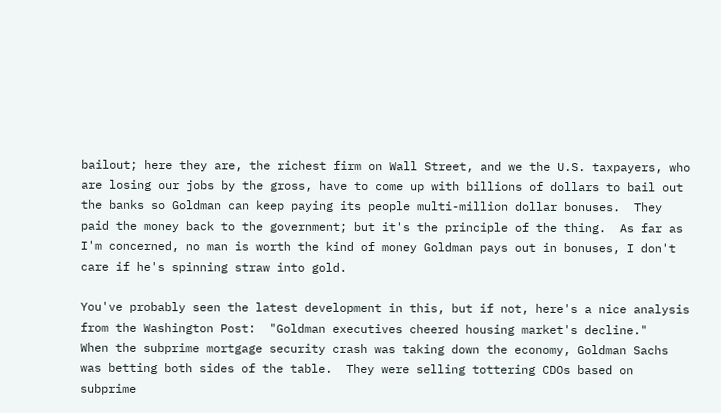bailout; here they are, the richest firm on Wall Street, and we the U.S. taxpayers, who are losing our jobs by the gross, have to come up with billions of dollars to bail out the banks so Goldman can keep paying its people multi-million dollar bonuses.  They paid the money back to the government; but it's the principle of the thing.  As far as I'm concerned, no man is worth the kind of money Goldman pays out in bonuses, I don't care if he's spinning straw into gold.

You've probably seen the latest development in this, but if not, here's a nice analysis from the Washington Post:  "Goldman executives cheered housing market's decline."   When the subprime mortgage security crash was taking down the economy, Goldman Sachs was betting both sides of the table.  They were selling tottering CDOs based on subprime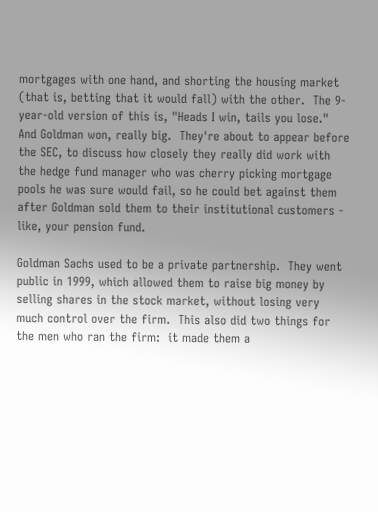mortgages with one hand, and shorting the housing market (that is, betting that it would fall) with the other.  The 9-year-old version of this is, "Heads I win, tails you lose."  And Goldman won, really big.  They're about to appear before the SEC, to discuss how closely they really did work with the hedge fund manager who was cherry picking mortgage pools he was sure would fail, so he could bet against them after Goldman sold them to their institutional customers - like, your pension fund.

Goldman Sachs used to be a private partnership.  They went public in 1999, which allowed them to raise big money by selling shares in the stock market, without losing very much control over the firm.  This also did two things for the men who ran the firm:  it made them a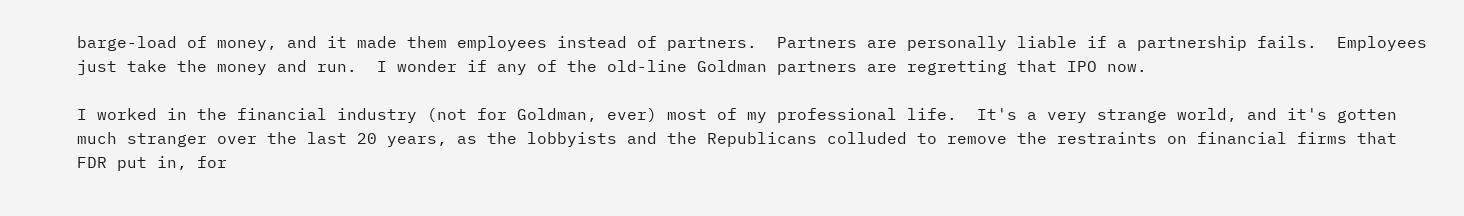barge-load of money, and it made them employees instead of partners.  Partners are personally liable if a partnership fails.  Employees just take the money and run.  I wonder if any of the old-line Goldman partners are regretting that IPO now.

I worked in the financial industry (not for Goldman, ever) most of my professional life.  It's a very strange world, and it's gotten much stranger over the last 20 years, as the lobbyists and the Republicans colluded to remove the restraints on financial firms that FDR put in, for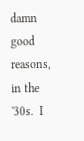damn good reasons, in the '30s.  I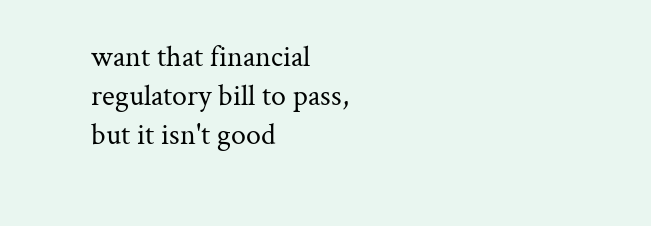want that financial regulatory bill to pass, but it isn't good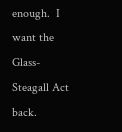enough.  I want the Glass-Steagall Act back.